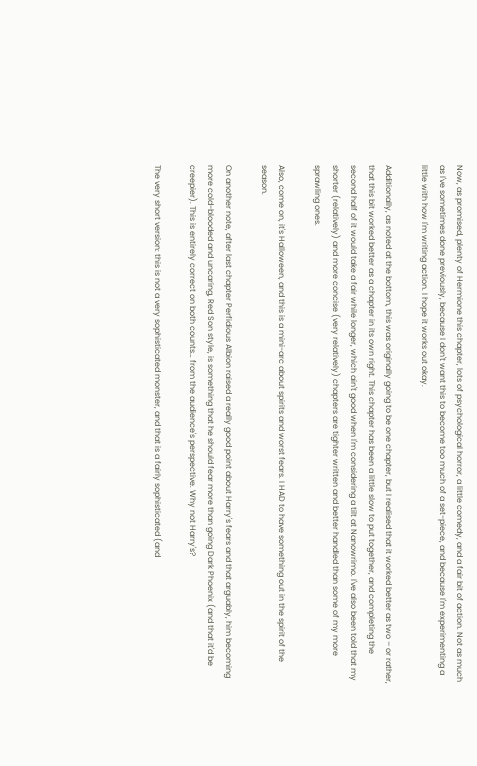Now, as promised, plenty of Hermione this chapter, lots of psychological horror, a little comedy, and a fair bit of action. Not as much as I've sometimes done previously, because I don't want this to become too much of a set-piece, and because I'm experimenting a little with how I'm writing action. I hope it works out okay.

Additionally, as noted at the bottom, this was originally going to be one chapter, but I realised that it worked better as two – or rather, that this bit worked better as a chapter in its own right. This chapter has been a little slow to put together, and completing the second half of it would take a fair while longer, which ain't good when I'm considering a tilt at Nanowrimo. I've also been told that my shorter (relatively) and more concise (very relatively) chapters are tighter written and better handled than some of my more sprawling ones.

Also, come on, it's Halloween, and this is a mini-arc about spirits and worst fears. I HAD to have something out in the spirit of the season.

On another note, after last chapter Perfidious Albion raised a really good point about Harry's fears and that arguably, him becoming more cold-blooded and uncaring, Red Son style, is something that he should fear more than going Dark Phoenix (and that it'd be creepier). This is entirely correct on both counts… from the audience's perspective. Why not Harry's?

The very short version: this is not a very sophisticated monster, and that is a fairly sophisticated (and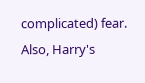complicated) fear. Also, Harry's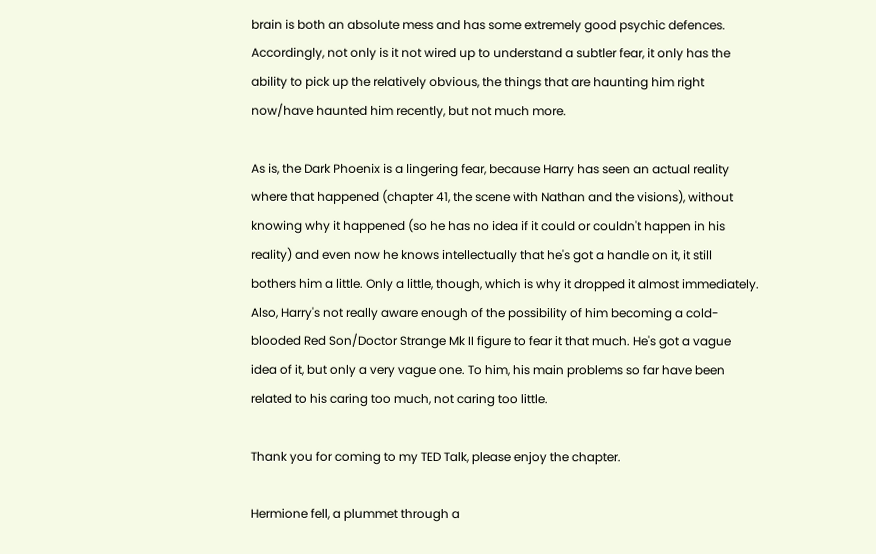brain is both an absolute mess and has some extremely good psychic defences. Accordingly, not only is it not wired up to understand a subtler fear, it only has the ability to pick up the relatively obvious, the things that are haunting him right now/have haunted him recently, but not much more.

As is, the Dark Phoenix is a lingering fear, because Harry has seen an actual reality where that happened (chapter 41, the scene with Nathan and the visions), without knowing why it happened (so he has no idea if it could or couldn't happen in his reality) and even now he knows intellectually that he's got a handle on it, it still bothers him a little. Only a little, though, which is why it dropped it almost immediately. Also, Harry's not really aware enough of the possibility of him becoming a cold-blooded Red Son/Doctor Strange Mk II figure to fear it that much. He's got a vague idea of it, but only a very vague one. To him, his main problems so far have been related to his caring too much, not caring too little.

Thank you for coming to my TED Talk, please enjoy the chapter.

Hermione fell, a plummet through a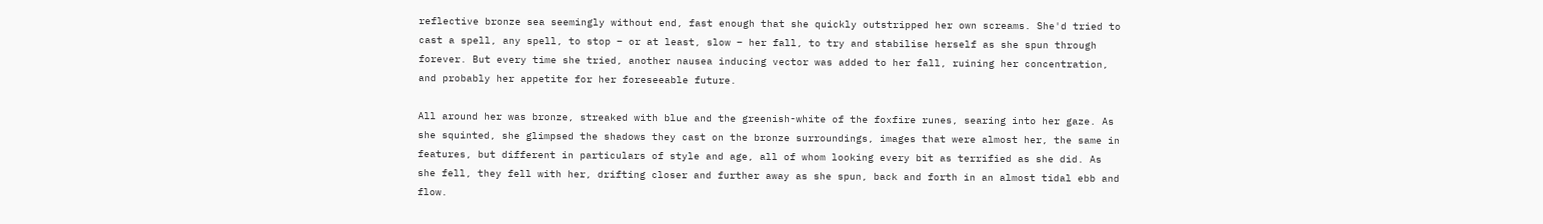reflective bronze sea seemingly without end, fast enough that she quickly outstripped her own screams. She'd tried to cast a spell, any spell, to stop – or at least, slow – her fall, to try and stabilise herself as she spun through forever. But every time she tried, another nausea inducing vector was added to her fall, ruining her concentration, and probably her appetite for her foreseeable future.

All around her was bronze, streaked with blue and the greenish-white of the foxfire runes, searing into her gaze. As she squinted, she glimpsed the shadows they cast on the bronze surroundings, images that were almost her, the same in features, but different in particulars of style and age, all of whom looking every bit as terrified as she did. As she fell, they fell with her, drifting closer and further away as she spun, back and forth in an almost tidal ebb and flow.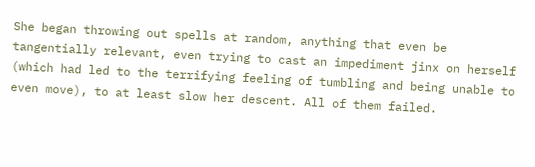She began throwing out spells at random, anything that even be tangentially relevant, even trying to cast an impediment jinx on herself (which had led to the terrifying feeling of tumbling and being unable to even move), to at least slow her descent. All of them failed.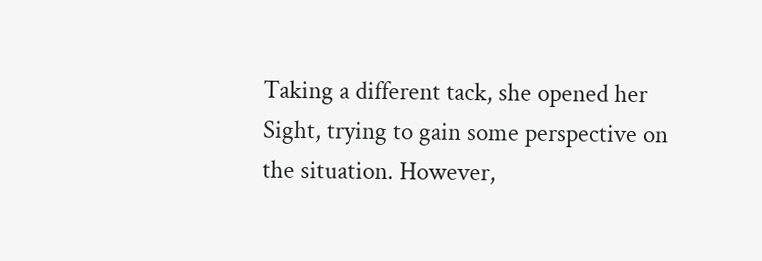Taking a different tack, she opened her Sight, trying to gain some perspective on the situation. However,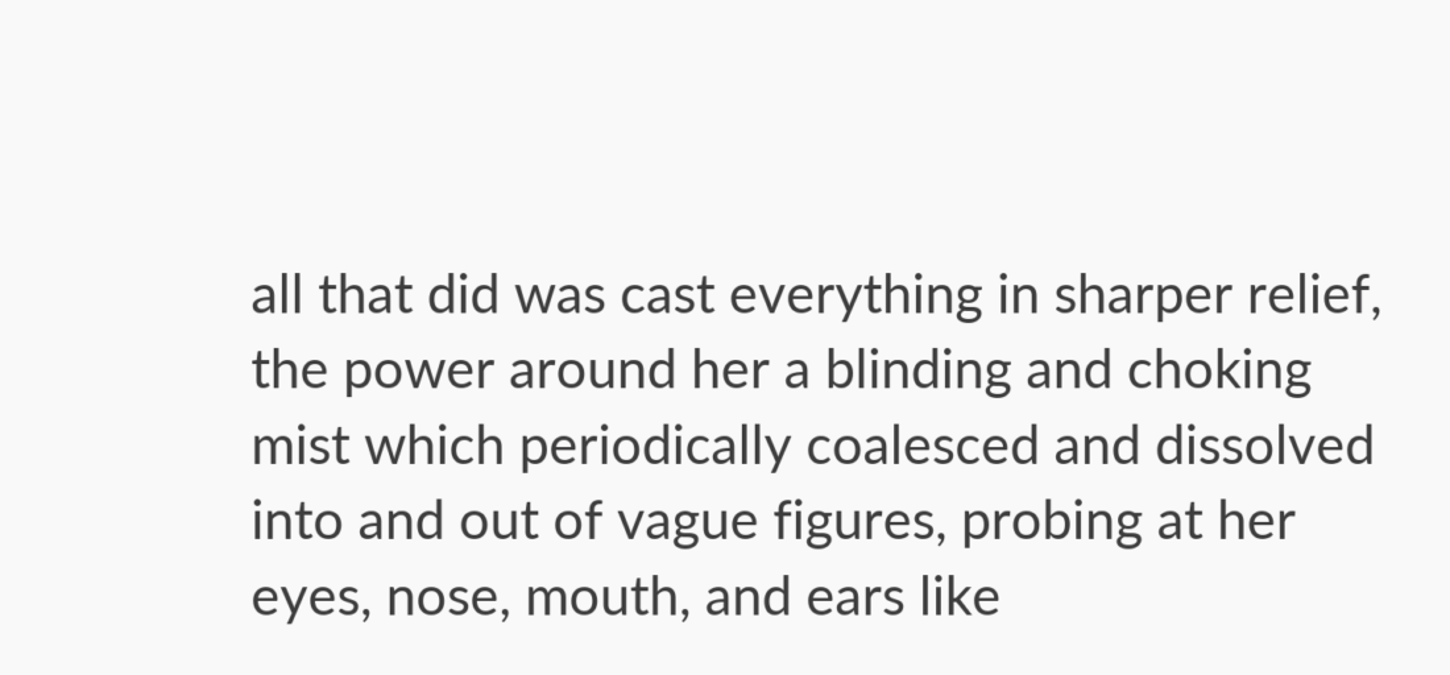all that did was cast everything in sharper relief, the power around her a blinding and choking mist which periodically coalesced and dissolved into and out of vague figures, probing at her eyes, nose, mouth, and ears like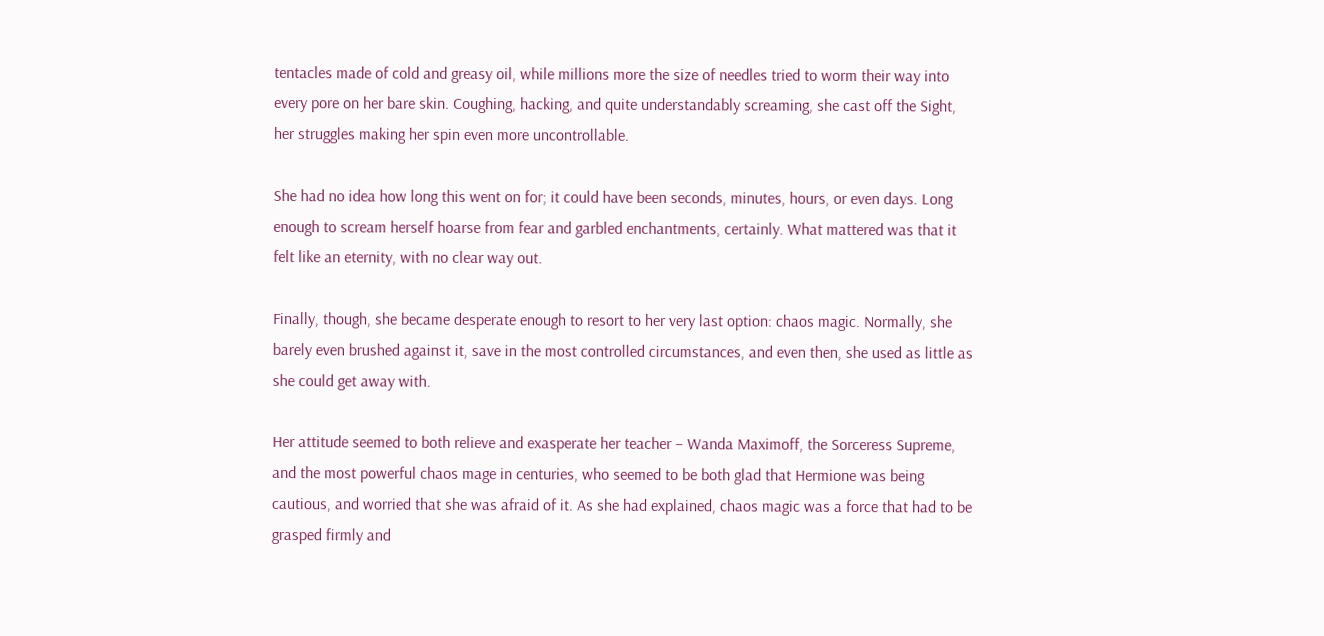tentacles made of cold and greasy oil, while millions more the size of needles tried to worm their way into every pore on her bare skin. Coughing, hacking, and quite understandably screaming, she cast off the Sight, her struggles making her spin even more uncontrollable.

She had no idea how long this went on for; it could have been seconds, minutes, hours, or even days. Long enough to scream herself hoarse from fear and garbled enchantments, certainly. What mattered was that it felt like an eternity, with no clear way out.

Finally, though, she became desperate enough to resort to her very last option: chaos magic. Normally, she barely even brushed against it, save in the most controlled circumstances, and even then, she used as little as she could get away with.

Her attitude seemed to both relieve and exasperate her teacher – Wanda Maximoff, the Sorceress Supreme, and the most powerful chaos mage in centuries, who seemed to be both glad that Hermione was being cautious, and worried that she was afraid of it. As she had explained, chaos magic was a force that had to be grasped firmly and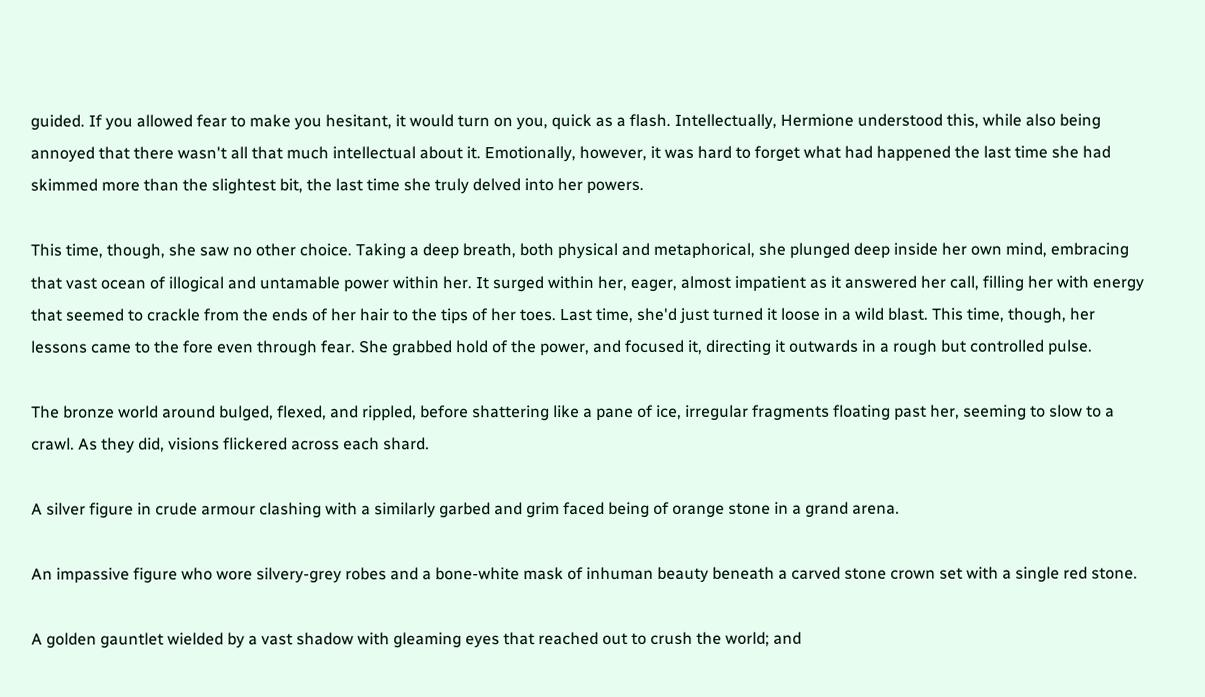guided. If you allowed fear to make you hesitant, it would turn on you, quick as a flash. Intellectually, Hermione understood this, while also being annoyed that there wasn't all that much intellectual about it. Emotionally, however, it was hard to forget what had happened the last time she had skimmed more than the slightest bit, the last time she truly delved into her powers.

This time, though, she saw no other choice. Taking a deep breath, both physical and metaphorical, she plunged deep inside her own mind, embracing that vast ocean of illogical and untamable power within her. It surged within her, eager, almost impatient as it answered her call, filling her with energy that seemed to crackle from the ends of her hair to the tips of her toes. Last time, she'd just turned it loose in a wild blast. This time, though, her lessons came to the fore even through fear. She grabbed hold of the power, and focused it, directing it outwards in a rough but controlled pulse.

The bronze world around bulged, flexed, and rippled, before shattering like a pane of ice, irregular fragments floating past her, seeming to slow to a crawl. As they did, visions flickered across each shard.

A silver figure in crude armour clashing with a similarly garbed and grim faced being of orange stone in a grand arena.

An impassive figure who wore silvery-grey robes and a bone-white mask of inhuman beauty beneath a carved stone crown set with a single red stone.

A golden gauntlet wielded by a vast shadow with gleaming eyes that reached out to crush the world; and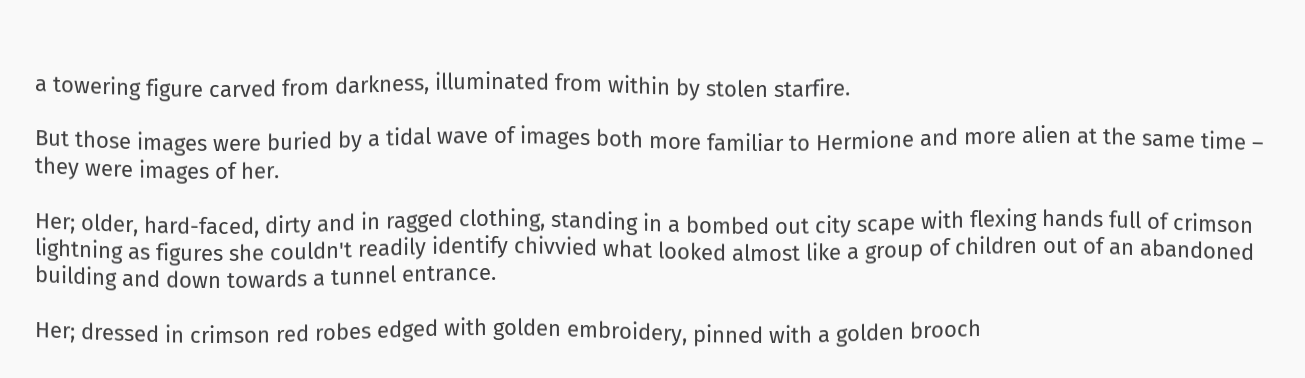a towering figure carved from darkness, illuminated from within by stolen starfire.

But those images were buried by a tidal wave of images both more familiar to Hermione and more alien at the same time – they were images of her.

Her; older, hard-faced, dirty and in ragged clothing, standing in a bombed out city scape with flexing hands full of crimson lightning as figures she couldn't readily identify chivvied what looked almost like a group of children out of an abandoned building and down towards a tunnel entrance.

Her; dressed in crimson red robes edged with golden embroidery, pinned with a golden brooch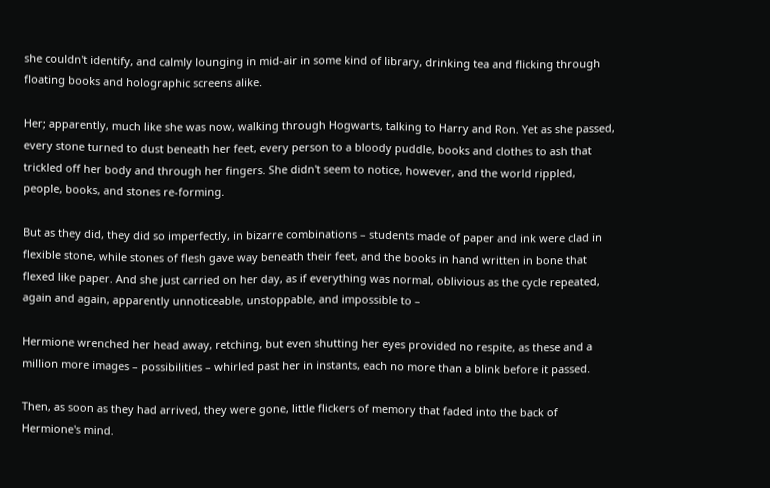she couldn't identify, and calmly lounging in mid-air in some kind of library, drinking tea and flicking through floating books and holographic screens alike.

Her; apparently, much like she was now, walking through Hogwarts, talking to Harry and Ron. Yet as she passed, every stone turned to dust beneath her feet, every person to a bloody puddle, books and clothes to ash that trickled off her body and through her fingers. She didn't seem to notice, however, and the world rippled, people, books, and stones re-forming.

But as they did, they did so imperfectly, in bizarre combinations – students made of paper and ink were clad in flexible stone, while stones of flesh gave way beneath their feet, and the books in hand written in bone that flexed like paper. And she just carried on her day, as if everything was normal, oblivious as the cycle repeated, again and again, apparently unnoticeable, unstoppable, and impossible to –

Hermione wrenched her head away, retching, but even shutting her eyes provided no respite, as these and a million more images – possibilities – whirled past her in instants, each no more than a blink before it passed.

Then, as soon as they had arrived, they were gone, little flickers of memory that faded into the back of Hermione's mind.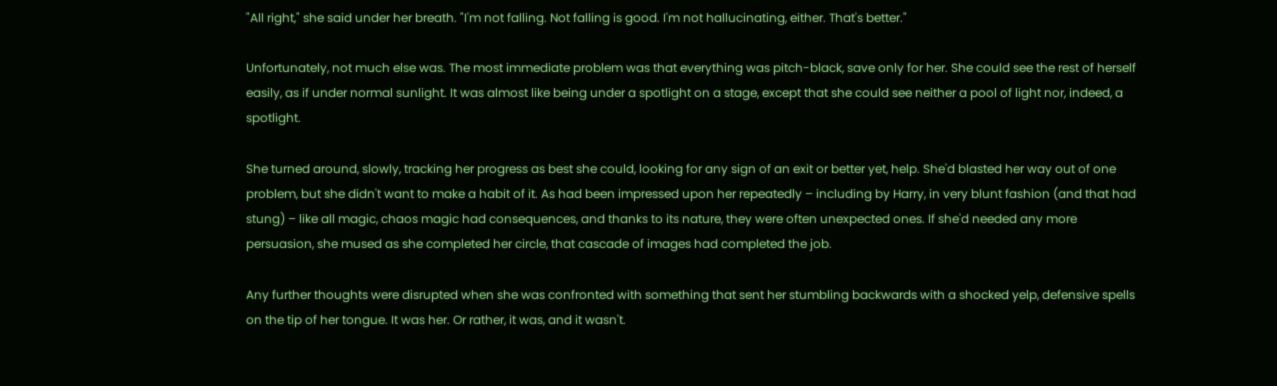"All right," she said under her breath. "I'm not falling. Not falling is good. I'm not hallucinating, either. That's better."

Unfortunately, not much else was. The most immediate problem was that everything was pitch-black, save only for her. She could see the rest of herself easily, as if under normal sunlight. It was almost like being under a spotlight on a stage, except that she could see neither a pool of light nor, indeed, a spotlight.

She turned around, slowly, tracking her progress as best she could, looking for any sign of an exit or better yet, help. She'd blasted her way out of one problem, but she didn't want to make a habit of it. As had been impressed upon her repeatedly – including by Harry, in very blunt fashion (and that had stung) – like all magic, chaos magic had consequences, and thanks to its nature, they were often unexpected ones. If she'd needed any more persuasion, she mused as she completed her circle, that cascade of images had completed the job.

Any further thoughts were disrupted when she was confronted with something that sent her stumbling backwards with a shocked yelp, defensive spells on the tip of her tongue. It was her. Or rather, it was, and it wasn't.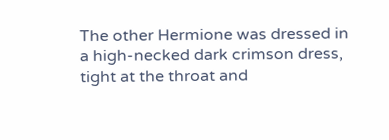The other Hermione was dressed in a high-necked dark crimson dress, tight at the throat and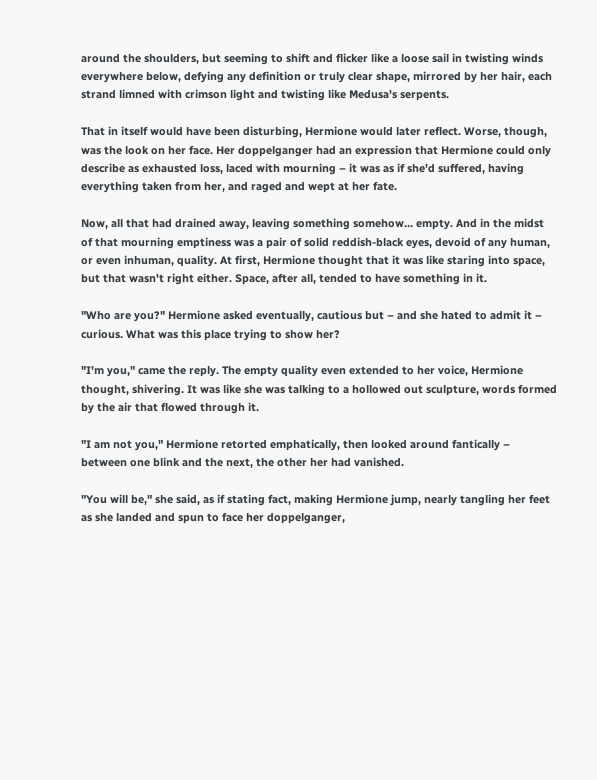around the shoulders, but seeming to shift and flicker like a loose sail in twisting winds everywhere below, defying any definition or truly clear shape, mirrored by her hair, each strand limned with crimson light and twisting like Medusa's serpents.

That in itself would have been disturbing, Hermione would later reflect. Worse, though, was the look on her face. Her doppelganger had an expression that Hermione could only describe as exhausted loss, laced with mourning – it was as if she'd suffered, having everything taken from her, and raged and wept at her fate.

Now, all that had drained away, leaving something somehow… empty. And in the midst of that mourning emptiness was a pair of solid reddish-black eyes, devoid of any human, or even inhuman, quality. At first, Hermione thought that it was like staring into space, but that wasn't right either. Space, after all, tended to have something in it.

"Who are you?" Hermione asked eventually, cautious but – and she hated to admit it – curious. What was this place trying to show her?

"I'm you," came the reply. The empty quality even extended to her voice, Hermione thought, shivering. It was like she was talking to a hollowed out sculpture, words formed by the air that flowed through it.

"I am not you," Hermione retorted emphatically, then looked around fantically – between one blink and the next, the other her had vanished.

"You will be," she said, as if stating fact, making Hermione jump, nearly tangling her feet as she landed and spun to face her doppelganger,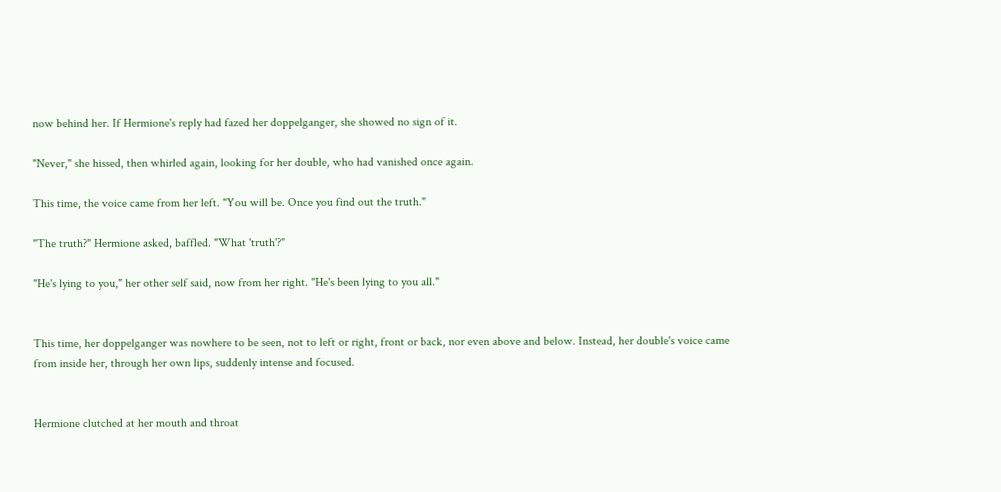now behind her. If Hermione's reply had fazed her doppelganger, she showed no sign of it.

"Never," she hissed, then whirled again, looking for her double, who had vanished once again.

This time, the voice came from her left. "You will be. Once you find out the truth."

"The truth?" Hermione asked, baffled. "What 'truth'?"

"He's lying to you," her other self said, now from her right. "He's been lying to you all."


This time, her doppelganger was nowhere to be seen, not to left or right, front or back, nor even above and below. Instead, her double's voice came from inside her, through her own lips, suddenly intense and focused.


Hermione clutched at her mouth and throat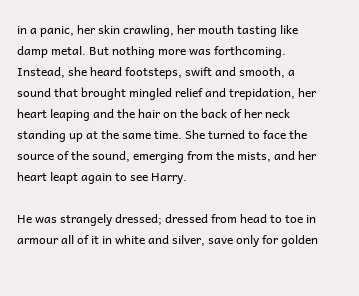in a panic, her skin crawling, her mouth tasting like damp metal. But nothing more was forthcoming. Instead, she heard footsteps, swift and smooth, a sound that brought mingled relief and trepidation, her heart leaping and the hair on the back of her neck standing up at the same time. She turned to face the source of the sound, emerging from the mists, and her heart leapt again to see Harry.

He was strangely dressed; dressed from head to toe in armour all of it in white and silver, save only for golden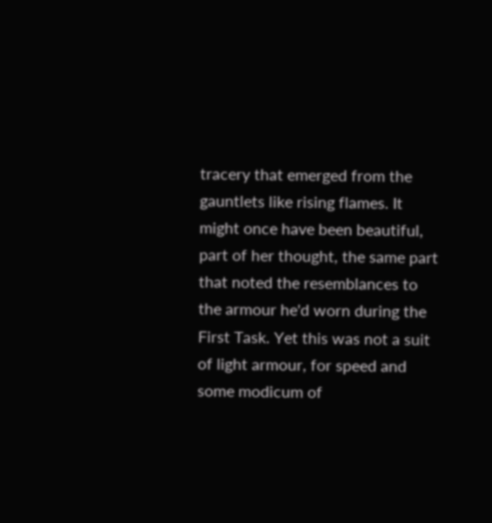tracery that emerged from the gauntlets like rising flames. It might once have been beautiful, part of her thought, the same part that noted the resemblances to the armour he'd worn during the First Task. Yet this was not a suit of light armour, for speed and some modicum of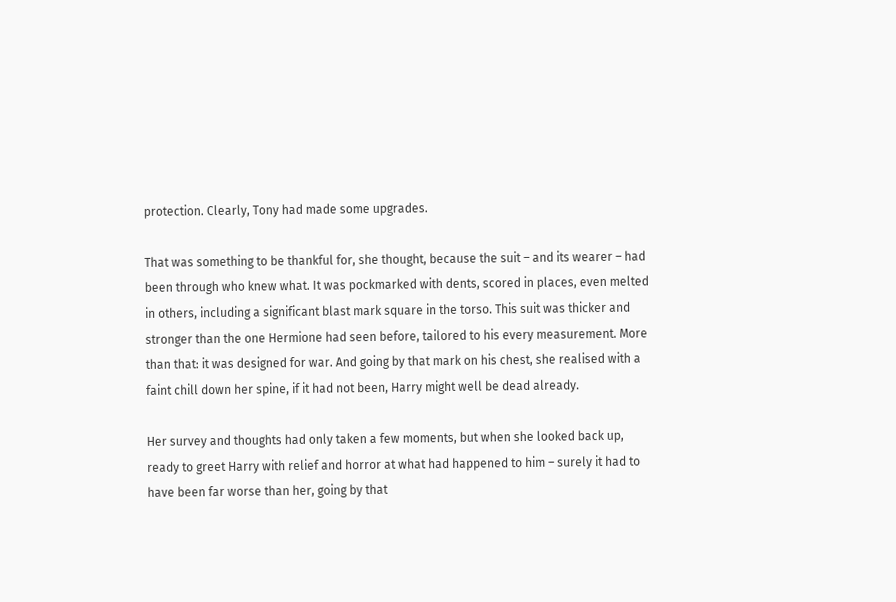protection. Clearly, Tony had made some upgrades.

That was something to be thankful for, she thought, because the suit – and its wearer – had been through who knew what. It was pockmarked with dents, scored in places, even melted in others, including a significant blast mark square in the torso. This suit was thicker and stronger than the one Hermione had seen before, tailored to his every measurement. More than that: it was designed for war. And going by that mark on his chest, she realised with a faint chill down her spine, if it had not been, Harry might well be dead already.

Her survey and thoughts had only taken a few moments, but when she looked back up, ready to greet Harry with relief and horror at what had happened to him – surely it had to have been far worse than her, going by that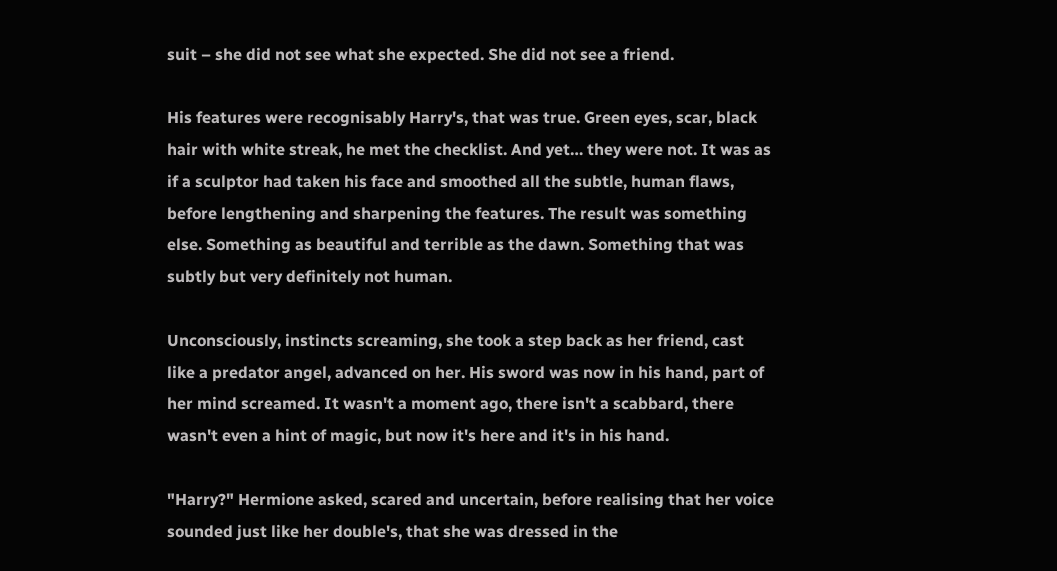suit – she did not see what she expected. She did not see a friend.

His features were recognisably Harry's, that was true. Green eyes, scar, black hair with white streak, he met the checklist. And yet… they were not. It was as if a sculptor had taken his face and smoothed all the subtle, human flaws, before lengthening and sharpening the features. The result was something else. Something as beautiful and terrible as the dawn. Something that was subtly but very definitely not human.

Unconsciously, instincts screaming, she took a step back as her friend, cast like a predator angel, advanced on her. His sword was now in his hand, part of her mind screamed. It wasn't a moment ago, there isn't a scabbard, there wasn't even a hint of magic, but now it's here and it's in his hand.

"Harry?" Hermione asked, scared and uncertain, before realising that her voice sounded just like her double's, that she was dressed in the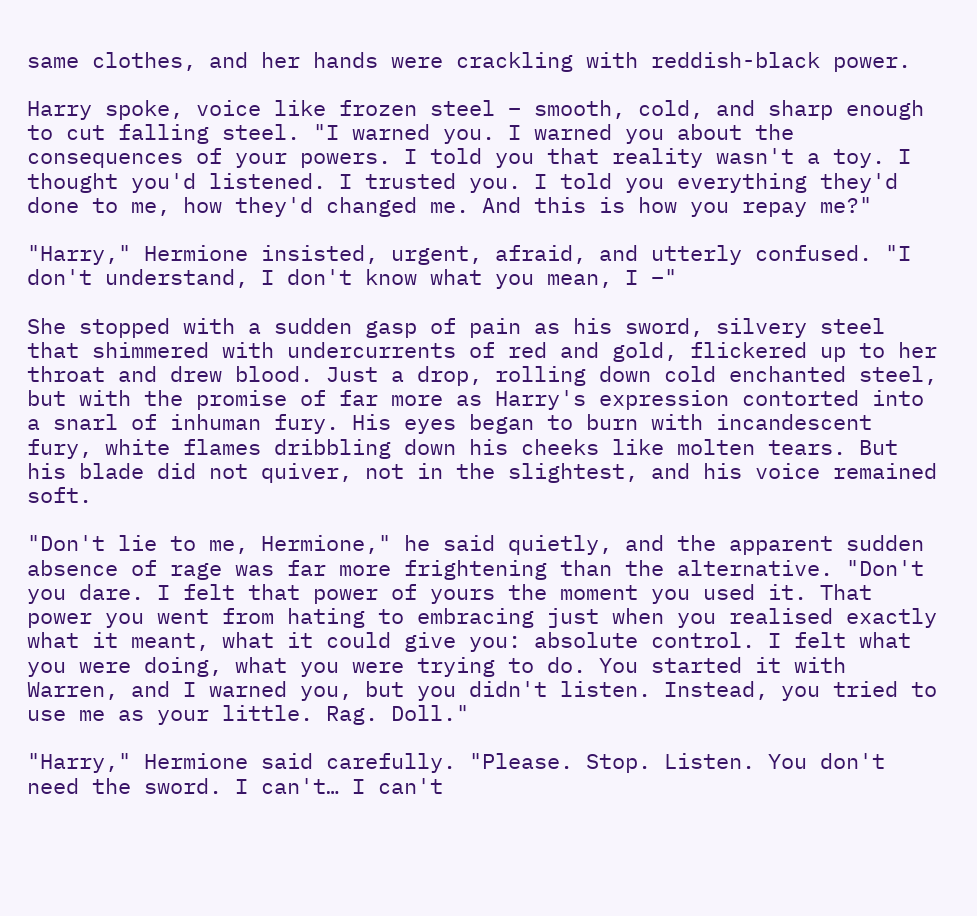same clothes, and her hands were crackling with reddish-black power.

Harry spoke, voice like frozen steel – smooth, cold, and sharp enough to cut falling steel. "I warned you. I warned you about the consequences of your powers. I told you that reality wasn't a toy. I thought you'd listened. I trusted you. I told you everything they'd done to me, how they'd changed me. And this is how you repay me?"

"Harry," Hermione insisted, urgent, afraid, and utterly confused. "I don't understand, I don't know what you mean, I –"

She stopped with a sudden gasp of pain as his sword, silvery steel that shimmered with undercurrents of red and gold, flickered up to her throat and drew blood. Just a drop, rolling down cold enchanted steel, but with the promise of far more as Harry's expression contorted into a snarl of inhuman fury. His eyes began to burn with incandescent fury, white flames dribbling down his cheeks like molten tears. But his blade did not quiver, not in the slightest, and his voice remained soft.

"Don't lie to me, Hermione," he said quietly, and the apparent sudden absence of rage was far more frightening than the alternative. "Don't you dare. I felt that power of yours the moment you used it. That power you went from hating to embracing just when you realised exactly what it meant, what it could give you: absolute control. I felt what you were doing, what you were trying to do. You started it with Warren, and I warned you, but you didn't listen. Instead, you tried to use me as your little. Rag. Doll."

"Harry," Hermione said carefully. "Please. Stop. Listen. You don't need the sword. I can't… I can't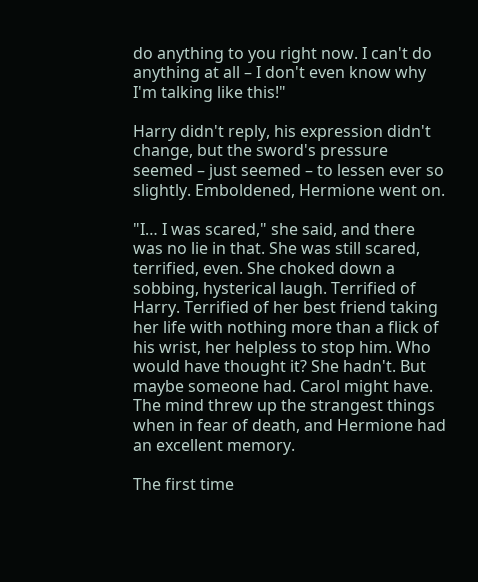do anything to you right now. I can't do anything at all – I don't even know why I'm talking like this!"

Harry didn't reply, his expression didn't change, but the sword's pressure seemed – just seemed – to lessen ever so slightly. Emboldened, Hermione went on.

"I… I was scared," she said, and there was no lie in that. She was still scared, terrified, even. She choked down a sobbing, hysterical laugh. Terrified of Harry. Terrified of her best friend taking her life with nothing more than a flick of his wrist, her helpless to stop him. Who would have thought it? She hadn't. But maybe someone had. Carol might have. The mind threw up the strangest things when in fear of death, and Hermione had an excellent memory.

The first time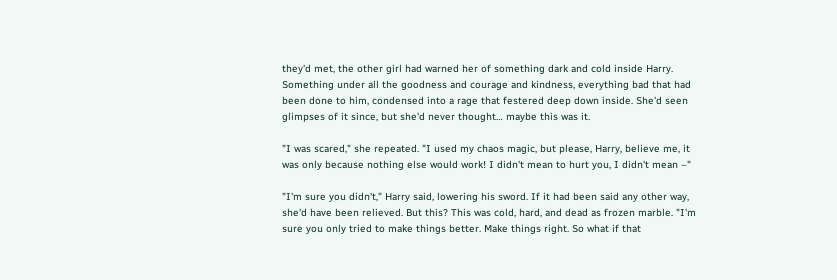they'd met, the other girl had warned her of something dark and cold inside Harry. Something under all the goodness and courage and kindness, everything bad that had been done to him, condensed into a rage that festered deep down inside. She'd seen glimpses of it since, but she'd never thought… maybe this was it.

"I was scared," she repeated. "I used my chaos magic, but please, Harry, believe me, it was only because nothing else would work! I didn't mean to hurt you, I didn't mean –"

"I'm sure you didn't," Harry said, lowering his sword. If it had been said any other way, she'd have been relieved. But this? This was cold, hard, and dead as frozen marble. "I'm sure you only tried to make things better. Make things right. So what if that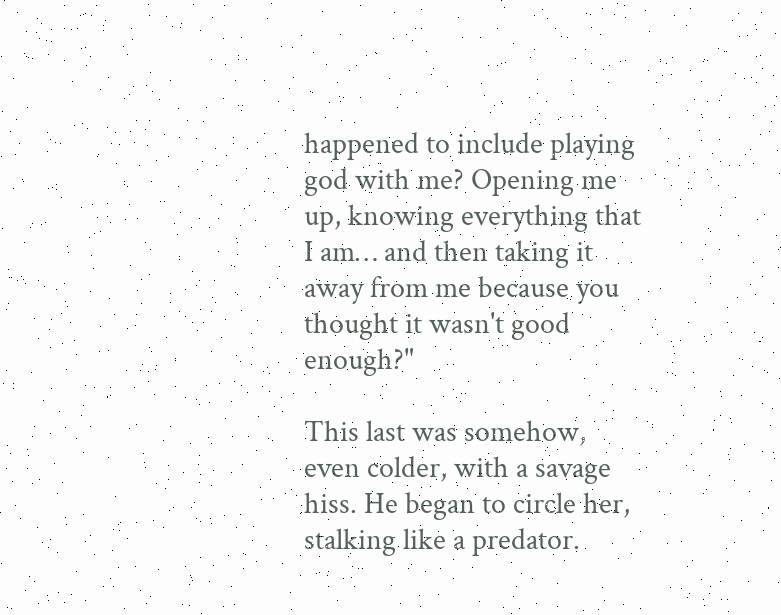happened to include playing god with me? Opening me up, knowing everything that I am… and then taking it away from me because you thought it wasn't good enough?"

This last was somehow, even colder, with a savage hiss. He began to circle her, stalking like a predator.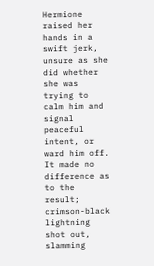Hermione raised her hands in a swift jerk, unsure as she did whether she was trying to calm him and signal peaceful intent, or ward him off. It made no difference as to the result; crimson-black lightning shot out, slamming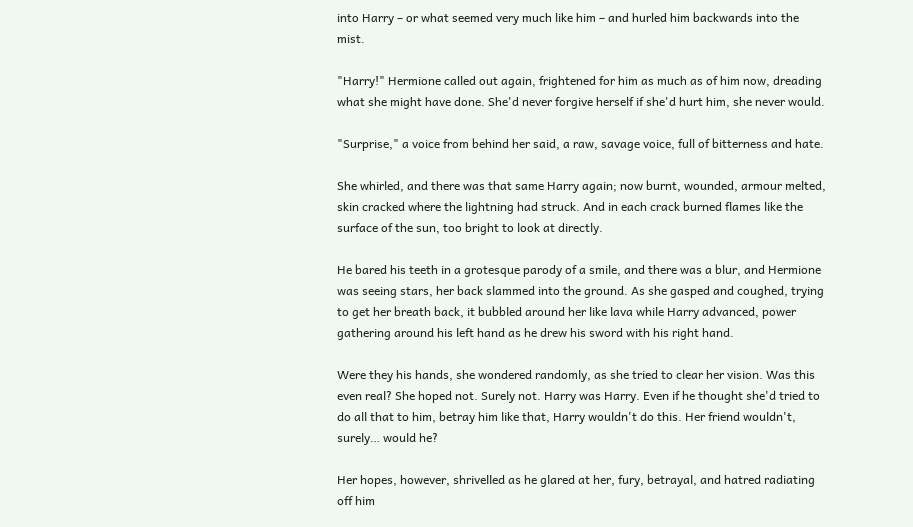into Harry – or what seemed very much like him – and hurled him backwards into the mist.

"Harry!" Hermione called out again, frightened for him as much as of him now, dreading what she might have done. She'd never forgive herself if she'd hurt him, she never would.

"Surprise," a voice from behind her said, a raw, savage voice, full of bitterness and hate.

She whirled, and there was that same Harry again; now burnt, wounded, armour melted, skin cracked where the lightning had struck. And in each crack burned flames like the surface of the sun, too bright to look at directly.

He bared his teeth in a grotesque parody of a smile, and there was a blur, and Hermione was seeing stars, her back slammed into the ground. As she gasped and coughed, trying to get her breath back, it bubbled around her like lava while Harry advanced, power gathering around his left hand as he drew his sword with his right hand.

Were they his hands, she wondered randomly, as she tried to clear her vision. Was this even real? She hoped not. Surely not. Harry was Harry. Even if he thought she'd tried to do all that to him, betray him like that, Harry wouldn't do this. Her friend wouldn't, surely… would he?

Her hopes, however, shrivelled as he glared at her, fury, betrayal, and hatred radiating off him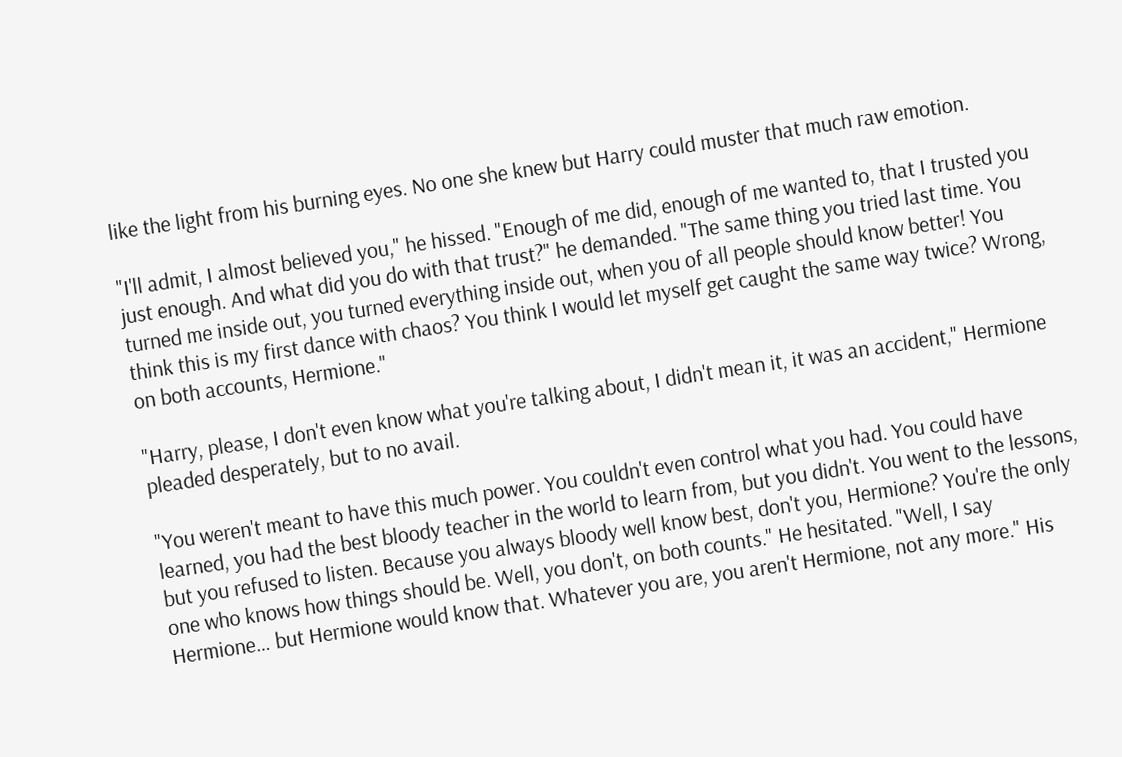like the light from his burning eyes. No one she knew but Harry could muster that much raw emotion.

"I'll admit, I almost believed you," he hissed. "Enough of me did, enough of me wanted to, that I trusted you just enough. And what did you do with that trust?" he demanded. "The same thing you tried last time. You turned me inside out, you turned everything inside out, when you of all people should know better! You think this is my first dance with chaos? You think I would let myself get caught the same way twice? Wrong, on both accounts, Hermione."

"Harry, please, I don't even know what you're talking about, I didn't mean it, it was an accident," Hermione pleaded desperately, but to no avail.

"You weren't meant to have this much power. You couldn't even control what you had. You could have learned, you had the best bloody teacher in the world to learn from, but you didn't. You went to the lessons, but you refused to listen. Because you always bloody well know best, don't you, Hermione? You're the only one who knows how things should be. Well, you don't, on both counts." He hesitated. "Well, I say Hermione… but Hermione would know that. Whatever you are, you aren't Hermione, not any more." His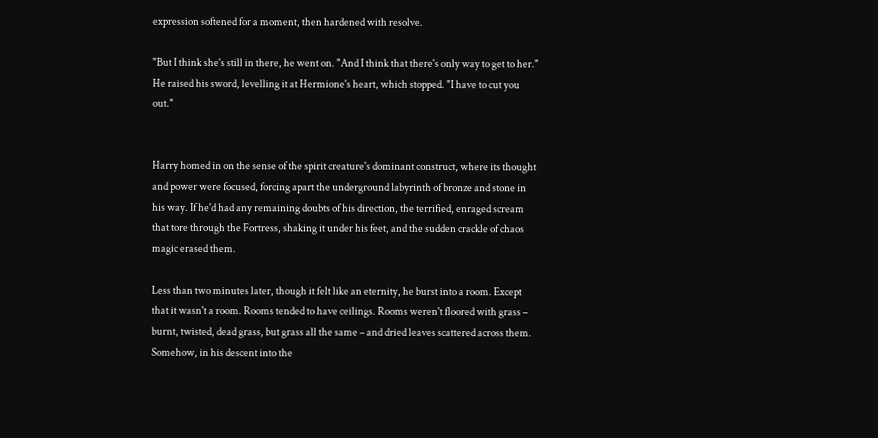expression softened for a moment, then hardened with resolve.

"But I think she's still in there, he went on. "And I think that there's only way to get to her." He raised his sword, levelling it at Hermione's heart, which stopped. "I have to cut you out."


Harry homed in on the sense of the spirit creature's dominant construct, where its thought and power were focused, forcing apart the underground labyrinth of bronze and stone in his way. If he'd had any remaining doubts of his direction, the terrified, enraged scream that tore through the Fortress, shaking it under his feet, and the sudden crackle of chaos magic erased them.

Less than two minutes later, though it felt like an eternity, he burst into a room. Except that it wasn't a room. Rooms tended to have ceilings. Rooms weren't floored with grass – burnt, twisted, dead grass, but grass all the same – and dried leaves scattered across them. Somehow, in his descent into the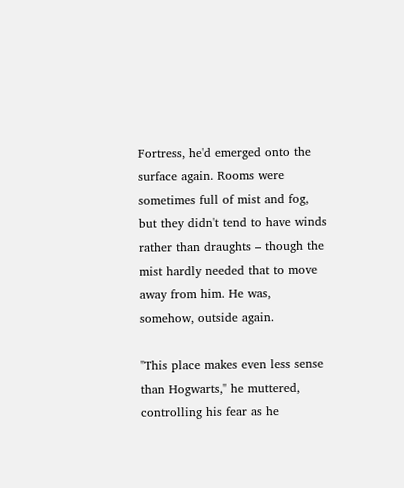Fortress, he'd emerged onto the surface again. Rooms were sometimes full of mist and fog, but they didn't tend to have winds rather than draughts – though the mist hardly needed that to move away from him. He was, somehow, outside again.

"This place makes even less sense than Hogwarts," he muttered, controlling his fear as he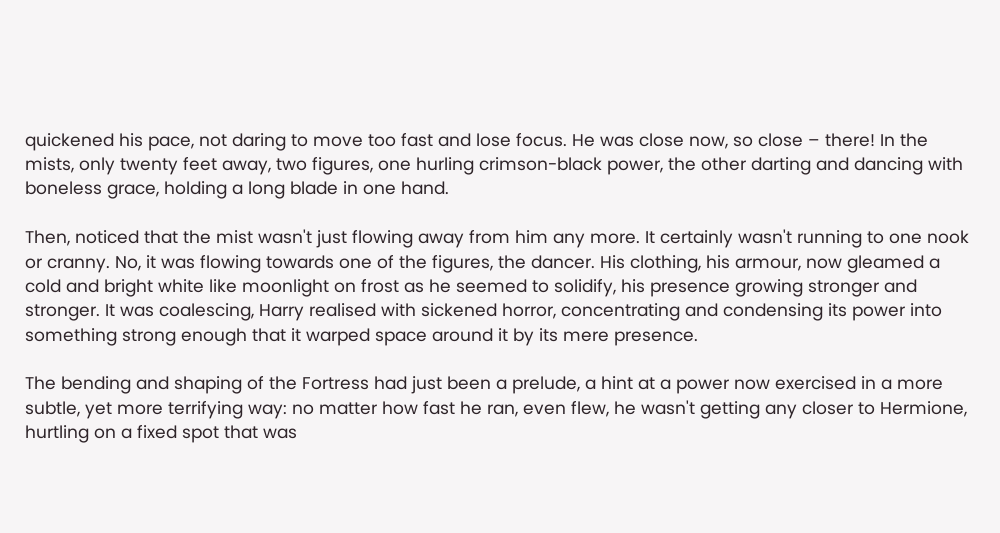quickened his pace, not daring to move too fast and lose focus. He was close now, so close – there! In the mists, only twenty feet away, two figures, one hurling crimson-black power, the other darting and dancing with boneless grace, holding a long blade in one hand.

Then, noticed that the mist wasn't just flowing away from him any more. It certainly wasn't running to one nook or cranny. No, it was flowing towards one of the figures, the dancer. His clothing, his armour, now gleamed a cold and bright white like moonlight on frost as he seemed to solidify, his presence growing stronger and stronger. It was coalescing, Harry realised with sickened horror, concentrating and condensing its power into something strong enough that it warped space around it by its mere presence.

The bending and shaping of the Fortress had just been a prelude, a hint at a power now exercised in a more subtle, yet more terrifying way: no matter how fast he ran, even flew, he wasn't getting any closer to Hermione, hurtling on a fixed spot that was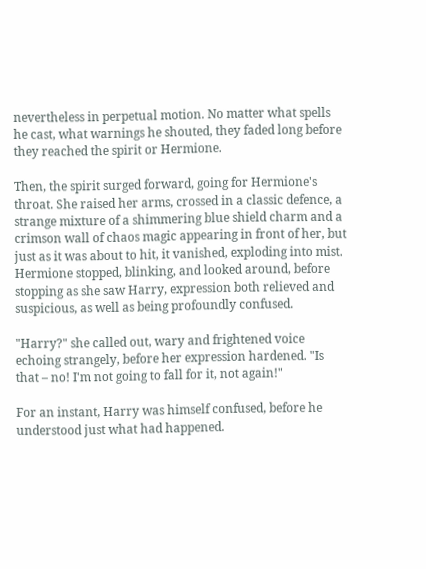nevertheless in perpetual motion. No matter what spells he cast, what warnings he shouted, they faded long before they reached the spirit or Hermione.

Then, the spirit surged forward, going for Hermione's throat. She raised her arms, crossed in a classic defence, a strange mixture of a shimmering blue shield charm and a crimson wall of chaos magic appearing in front of her, but just as it was about to hit, it vanished, exploding into mist. Hermione stopped, blinking, and looked around, before stopping as she saw Harry, expression both relieved and suspicious, as well as being profoundly confused.

"Harry?" she called out, wary and frightened voice echoing strangely, before her expression hardened. "Is that – no! I'm not going to fall for it, not again!"

For an instant, Harry was himself confused, before he understood just what had happened.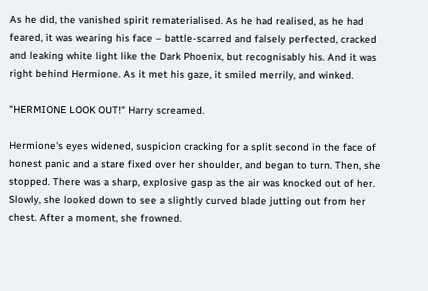As he did, the vanished spirit rematerialised. As he had realised, as he had feared, it was wearing his face – battle-scarred and falsely perfected, cracked and leaking white light like the Dark Phoenix, but recognisably his. And it was right behind Hermione. As it met his gaze, it smiled merrily, and winked.

"HERMIONE LOOK OUT!" Harry screamed.

Hermione's eyes widened, suspicion cracking for a split second in the face of honest panic and a stare fixed over her shoulder, and began to turn. Then, she stopped. There was a sharp, explosive gasp as the air was knocked out of her. Slowly, she looked down to see a slightly curved blade jutting out from her chest. After a moment, she frowned.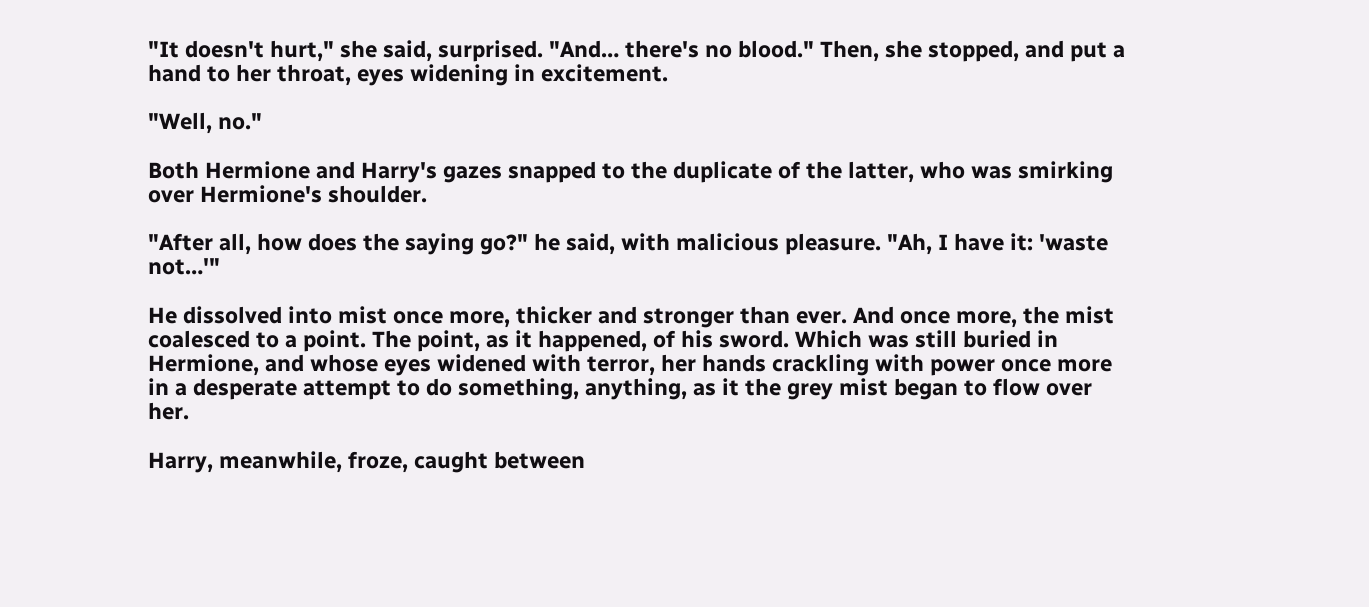"It doesn't hurt," she said, surprised. "And… there's no blood." Then, she stopped, and put a hand to her throat, eyes widening in excitement.

"Well, no."

Both Hermione and Harry's gazes snapped to the duplicate of the latter, who was smirking over Hermione's shoulder.

"After all, how does the saying go?" he said, with malicious pleasure. "Ah, I have it: 'waste not…'"

He dissolved into mist once more, thicker and stronger than ever. And once more, the mist coalesced to a point. The point, as it happened, of his sword. Which was still buried in Hermione, and whose eyes widened with terror, her hands crackling with power once more in a desperate attempt to do something, anything, as it the grey mist began to flow over her.

Harry, meanwhile, froze, caught between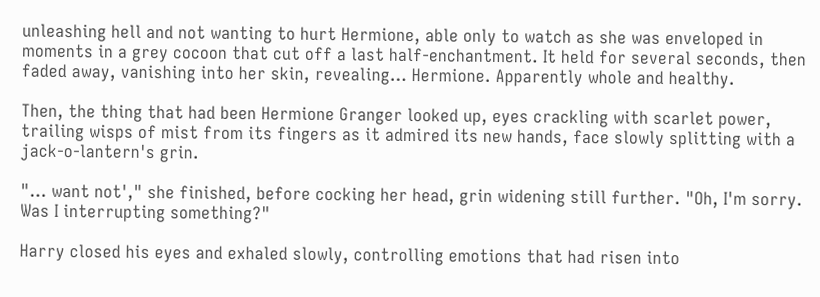unleashing hell and not wanting to hurt Hermione, able only to watch as she was enveloped in moments in a grey cocoon that cut off a last half-enchantment. It held for several seconds, then faded away, vanishing into her skin, revealing… Hermione. Apparently whole and healthy.

Then, the thing that had been Hermione Granger looked up, eyes crackling with scarlet power, trailing wisps of mist from its fingers as it admired its new hands, face slowly splitting with a jack-o-lantern's grin.

"… want not'," she finished, before cocking her head, grin widening still further. "Oh, I'm sorry. Was I interrupting something?"

Harry closed his eyes and exhaled slowly, controlling emotions that had risen into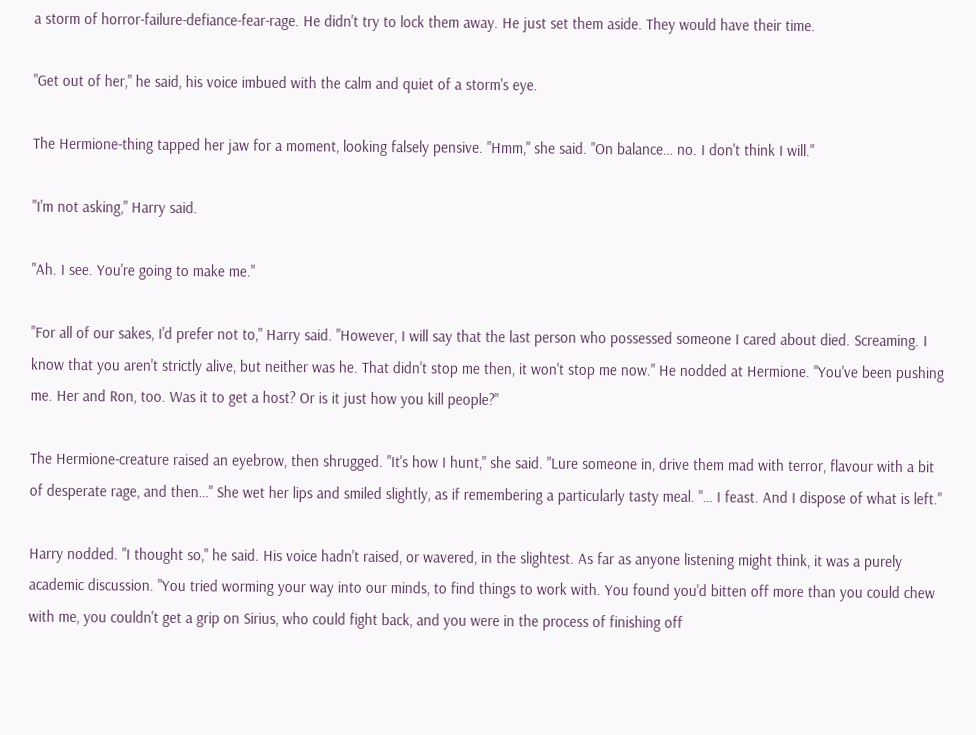a storm of horror-failure-defiance-fear-rage. He didn't try to lock them away. He just set them aside. They would have their time.

"Get out of her," he said, his voice imbued with the calm and quiet of a storm's eye.

The Hermione-thing tapped her jaw for a moment, looking falsely pensive. "Hmm," she said. "On balance… no. I don't think I will."

"I'm not asking," Harry said.

"Ah. I see. You're going to make me."

"For all of our sakes, I'd prefer not to," Harry said. "However, I will say that the last person who possessed someone I cared about died. Screaming. I know that you aren't strictly alive, but neither was he. That didn't stop me then, it won't stop me now." He nodded at Hermione. "You've been pushing me. Her and Ron, too. Was it to get a host? Or is it just how you kill people?"

The Hermione-creature raised an eyebrow, then shrugged. "It's how I hunt," she said. "Lure someone in, drive them mad with terror, flavour with a bit of desperate rage, and then…" She wet her lips and smiled slightly, as if remembering a particularly tasty meal. "… I feast. And I dispose of what is left."

Harry nodded. "I thought so," he said. His voice hadn't raised, or wavered, in the slightest. As far as anyone listening might think, it was a purely academic discussion. "You tried worming your way into our minds, to find things to work with. You found you'd bitten off more than you could chew with me, you couldn't get a grip on Sirius, who could fight back, and you were in the process of finishing off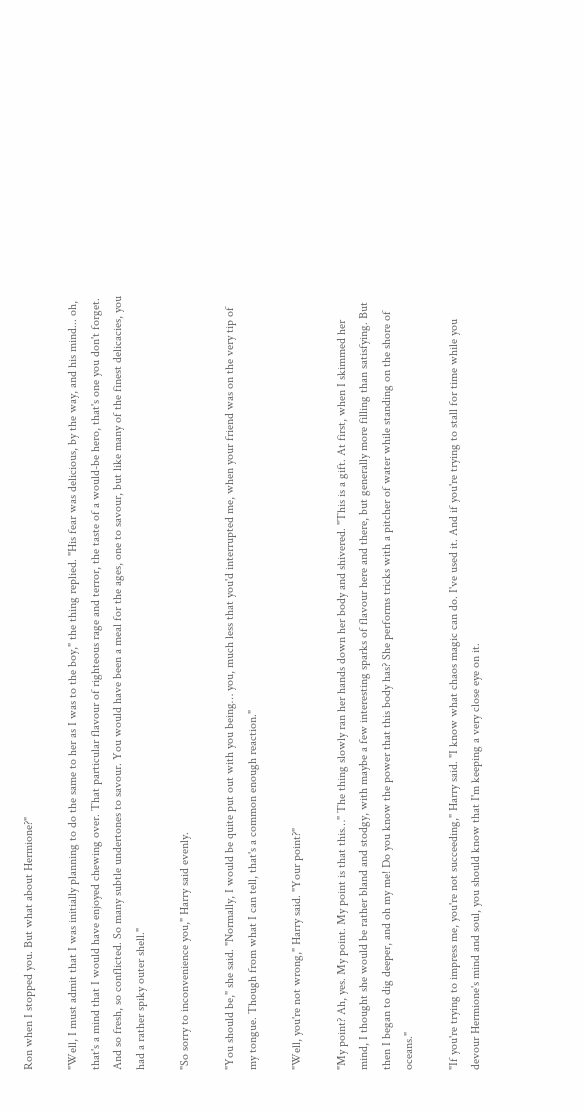Ron when I stopped you. But what about Hermione?"

"Well, I must admit that I was initially planning to do the same to her as I was to the boy," the thing replied. "His fear was delicious, by the way, and his mind... oh, that's a mind that I would have enjoyed chewing over. That particular flavour of righteous rage and terror, the taste of a would-be hero, that's one you don't forget. And so fresh, so conflicted. So many subtle undertones to savour. You would have been a meal for the ages, one to savour, but like many of the finest delicacies, you had a rather spiky outer shell."

"So sorry to inconvenience you," Harry said evenly.

"You should be," she said. "Normally, I would be quite put out with you being… you, much less that you'd interrupted me, when your friend was on the very tip of my tongue. Though from what I can tell, that's a common enough reaction."

"Well, you're not wrong," Harry said. "Your point?"

"My point? Ah, yes. My point. My point is that this…" The thing slowly ran her hands down her body and shivered. "This is a gift. At first, when I skimmed her mind, I thought she would be rather bland and stodgy, with maybe a few interesting sparks of flavour here and there, but generally more filling than satisfying. But then I began to dig deeper, and oh my me! Do you know the power that this body has? She performs tricks with a pitcher of water while standing on the shore of oceans."

"If you're trying to impress me, you're not succeeding," Harry said. "I know what chaos magic can do. I've used it. And if you're trying to stall for time while you devour Hermione's mind and soul, you should know that I'm keeping a very close eye on it.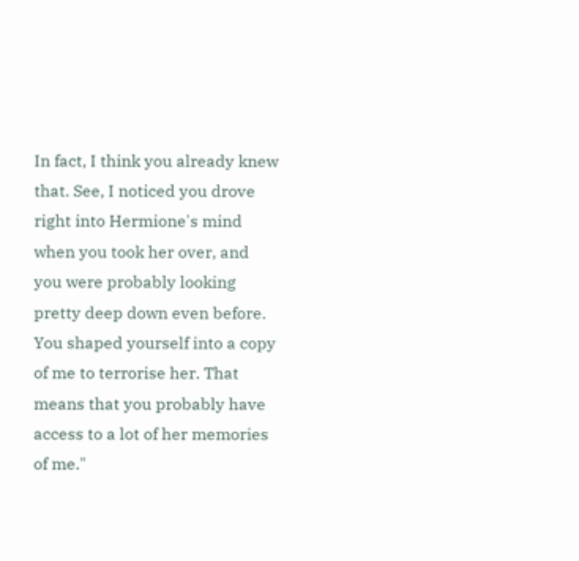In fact, I think you already knew that. See, I noticed you drove right into Hermione's mind when you took her over, and you were probably looking pretty deep down even before. You shaped yourself into a copy of me to terrorise her. That means that you probably have access to a lot of her memories of me."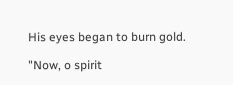His eyes began to burn gold.

"Now, o spirit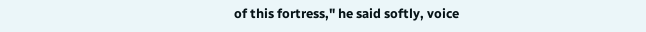of this fortress," he said softly, voice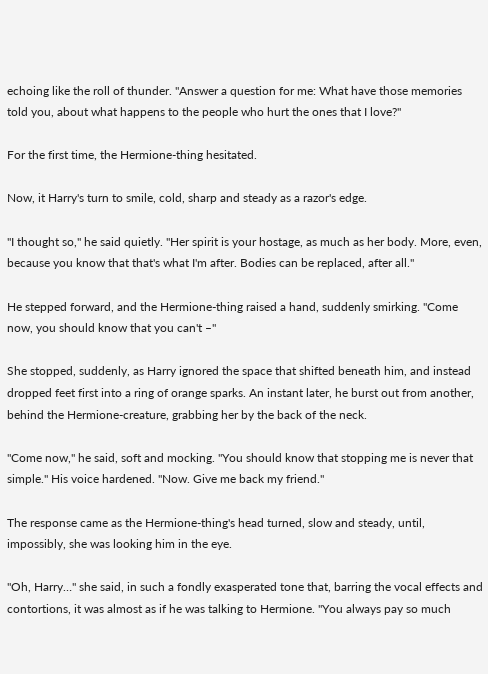echoing like the roll of thunder. "Answer a question for me: What have those memories told you, about what happens to the people who hurt the ones that I love?"

For the first time, the Hermione-thing hesitated.

Now, it Harry's turn to smile, cold, sharp and steady as a razor's edge.

"I thought so," he said quietly. "Her spirit is your hostage, as much as her body. More, even, because you know that that's what I'm after. Bodies can be replaced, after all."

He stepped forward, and the Hermione-thing raised a hand, suddenly smirking. "Come now, you should know that you can't –"

She stopped, suddenly, as Harry ignored the space that shifted beneath him, and instead dropped feet first into a ring of orange sparks. An instant later, he burst out from another, behind the Hermione-creature, grabbing her by the back of the neck.

"Come now," he said, soft and mocking. "You should know that stopping me is never that simple." His voice hardened. "Now. Give me back my friend."

The response came as the Hermione-thing's head turned, slow and steady, until, impossibly, she was looking him in the eye.

"Oh, Harry…" she said, in such a fondly exasperated tone that, barring the vocal effects and contortions, it was almost as if he was talking to Hermione. "You always pay so much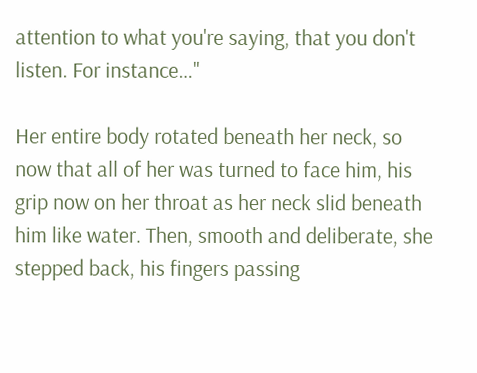attention to what you're saying, that you don't listen. For instance…"

Her entire body rotated beneath her neck, so now that all of her was turned to face him, his grip now on her throat as her neck slid beneath him like water. Then, smooth and deliberate, she stepped back, his fingers passing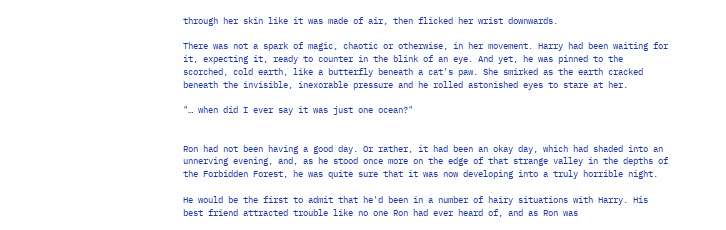through her skin like it was made of air, then flicked her wrist downwards.

There was not a spark of magic, chaotic or otherwise, in her movement. Harry had been waiting for it, expecting it, ready to counter in the blink of an eye. And yet, he was pinned to the scorched, cold earth, like a butterfly beneath a cat's paw. She smirked as the earth cracked beneath the invisible, inexorable pressure and he rolled astonished eyes to stare at her.

"… when did I ever say it was just one ocean?"


Ron had not been having a good day. Or rather, it had been an okay day, which had shaded into an unnerving evening, and, as he stood once more on the edge of that strange valley in the depths of the Forbidden Forest, he was quite sure that it was now developing into a truly horrible night.

He would be the first to admit that he'd been in a number of hairy situations with Harry. His best friend attracted trouble like no one Ron had ever heard of, and as Ron was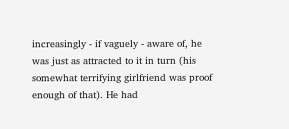increasingly - if vaguely - aware of, he was just as attracted to it in turn (his somewhat terrifying girlfriend was proof enough of that). He had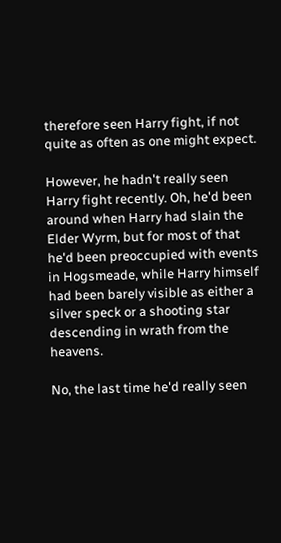therefore seen Harry fight, if not quite as often as one might expect.

However, he hadn't really seen Harry fight recently. Oh, he'd been around when Harry had slain the Elder Wyrm, but for most of that he'd been preoccupied with events in Hogsmeade, while Harry himself had been barely visible as either a silver speck or a shooting star descending in wrath from the heavens.

No, the last time he'd really seen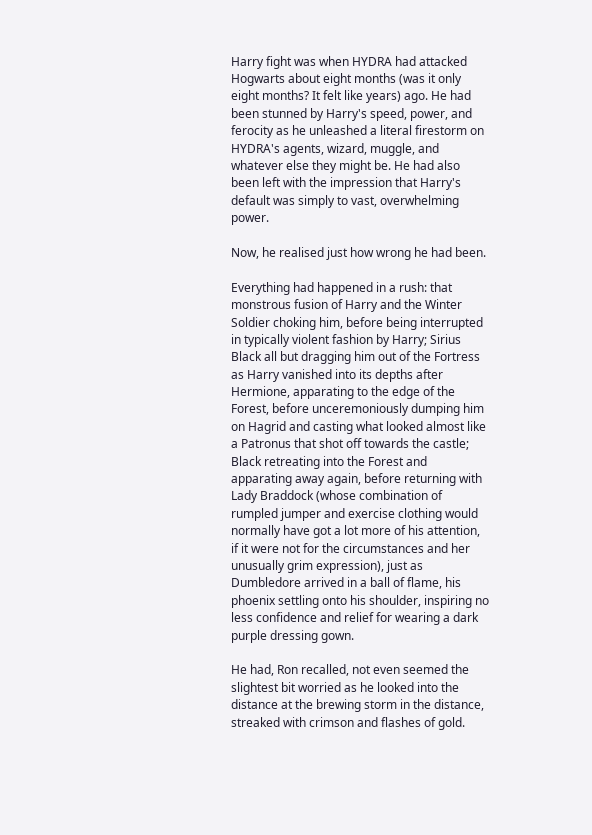Harry fight was when HYDRA had attacked Hogwarts about eight months (was it only eight months? It felt like years) ago. He had been stunned by Harry's speed, power, and ferocity as he unleashed a literal firestorm on HYDRA's agents, wizard, muggle, and whatever else they might be. He had also been left with the impression that Harry's default was simply to vast, overwhelming power.

Now, he realised just how wrong he had been.

Everything had happened in a rush: that monstrous fusion of Harry and the Winter Soldier choking him, before being interrupted in typically violent fashion by Harry; Sirius Black all but dragging him out of the Fortress as Harry vanished into its depths after Hermione, apparating to the edge of the Forest, before unceremoniously dumping him on Hagrid and casting what looked almost like a Patronus that shot off towards the castle; Black retreating into the Forest and apparating away again, before returning with Lady Braddock (whose combination of rumpled jumper and exercise clothing would normally have got a lot more of his attention, if it were not for the circumstances and her unusually grim expression), just as Dumbledore arrived in a ball of flame, his phoenix settling onto his shoulder, inspiring no less confidence and relief for wearing a dark purple dressing gown.

He had, Ron recalled, not even seemed the slightest bit worried as he looked into the distance at the brewing storm in the distance, streaked with crimson and flashes of gold.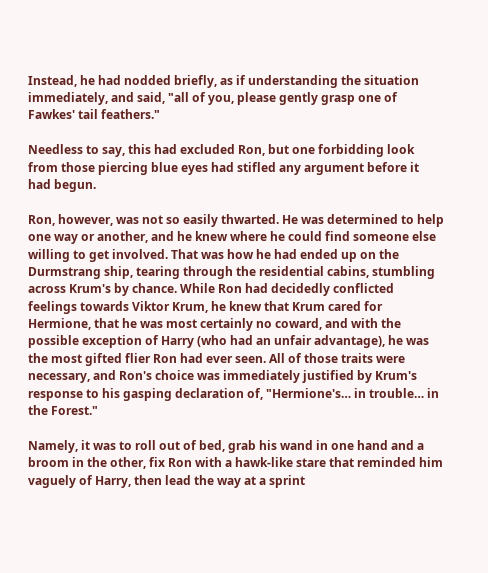Instead, he had nodded briefly, as if understanding the situation immediately, and said, "all of you, please gently grasp one of Fawkes' tail feathers."

Needless to say, this had excluded Ron, but one forbidding look from those piercing blue eyes had stifled any argument before it had begun.

Ron, however, was not so easily thwarted. He was determined to help one way or another, and he knew where he could find someone else willing to get involved. That was how he had ended up on the Durmstrang ship, tearing through the residential cabins, stumbling across Krum's by chance. While Ron had decidedly conflicted feelings towards Viktor Krum, he knew that Krum cared for Hermione, that he was most certainly no coward, and with the possible exception of Harry (who had an unfair advantage), he was the most gifted flier Ron had ever seen. All of those traits were necessary, and Ron's choice was immediately justified by Krum's response to his gasping declaration of, "Hermione's… in trouble… in the Forest."

Namely, it was to roll out of bed, grab his wand in one hand and a broom in the other, fix Ron with a hawk-like stare that reminded him vaguely of Harry, then lead the way at a sprint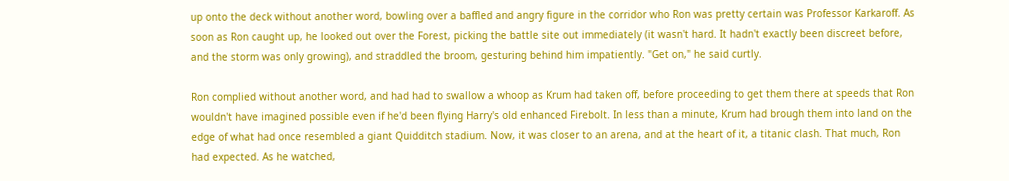up onto the deck without another word, bowling over a baffled and angry figure in the corridor who Ron was pretty certain was Professor Karkaroff. As soon as Ron caught up, he looked out over the Forest, picking the battle site out immediately (it wasn't hard. It hadn't exactly been discreet before, and the storm was only growing), and straddled the broom, gesturing behind him impatiently. "Get on," he said curtly.

Ron complied without another word, and had had to swallow a whoop as Krum had taken off, before proceeding to get them there at speeds that Ron wouldn't have imagined possible even if he'd been flying Harry's old enhanced Firebolt. In less than a minute, Krum had brough them into land on the edge of what had once resembled a giant Quidditch stadium. Now, it was closer to an arena, and at the heart of it, a titanic clash. That much, Ron had expected. As he watched,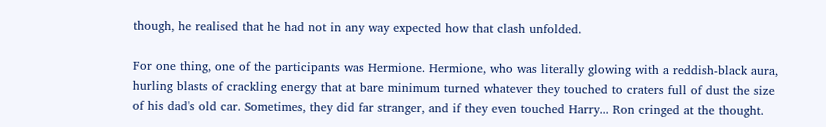though, he realised that he had not in any way expected how that clash unfolded.

For one thing, one of the participants was Hermione. Hermione, who was literally glowing with a reddish-black aura, hurling blasts of crackling energy that at bare minimum turned whatever they touched to craters full of dust the size of his dad's old car. Sometimes, they did far stranger, and if they even touched Harry... Ron cringed at the thought.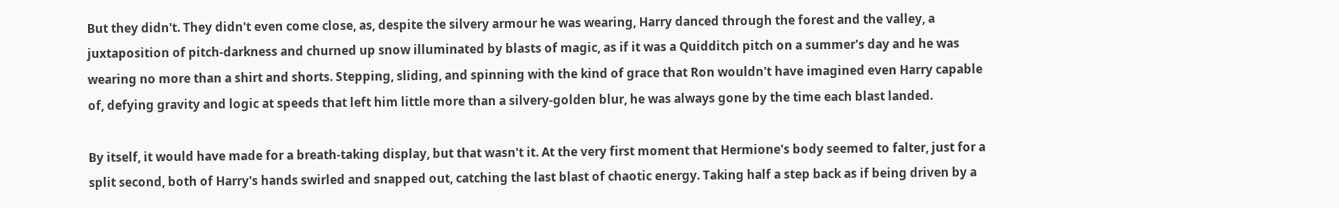But they didn't. They didn't even come close, as, despite the silvery armour he was wearing, Harry danced through the forest and the valley, a juxtaposition of pitch-darkness and churned up snow illuminated by blasts of magic, as if it was a Quidditch pitch on a summer's day and he was wearing no more than a shirt and shorts. Stepping, sliding, and spinning with the kind of grace that Ron wouldn't have imagined even Harry capable of, defying gravity and logic at speeds that left him little more than a silvery-golden blur, he was always gone by the time each blast landed.

By itself, it would have made for a breath-taking display, but that wasn't it. At the very first moment that Hermione's body seemed to falter, just for a split second, both of Harry's hands swirled and snapped out, catching the last blast of chaotic energy. Taking half a step back as if being driven by a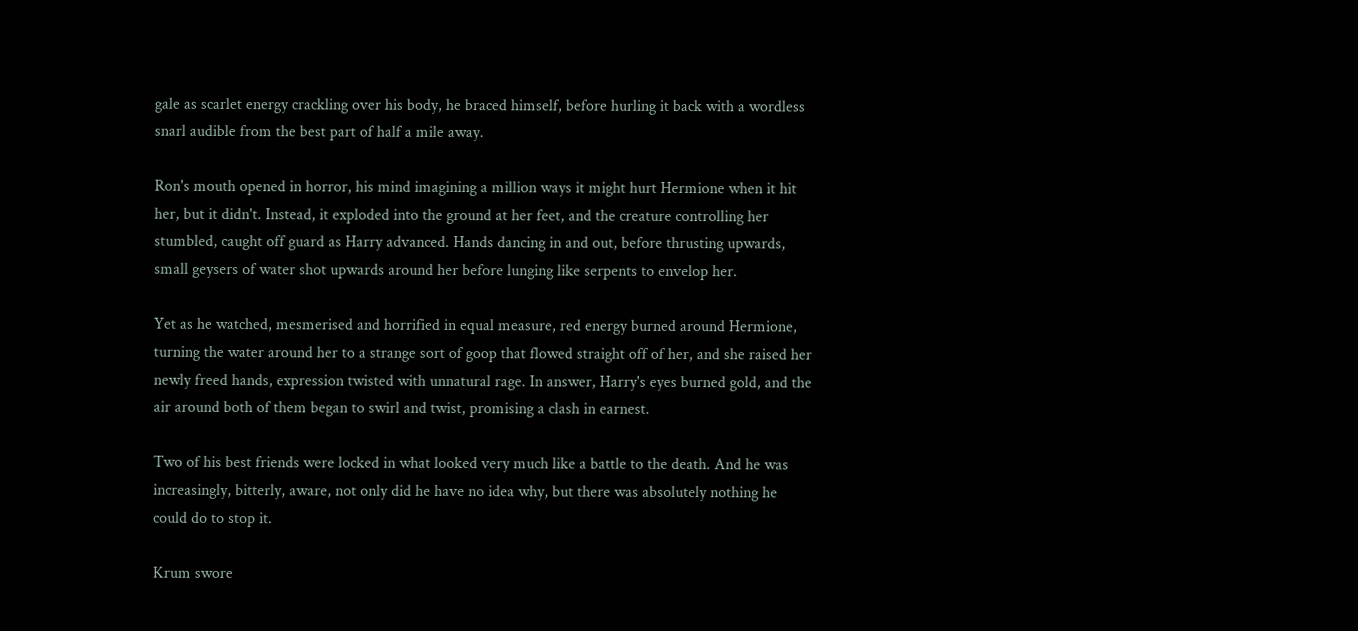gale as scarlet energy crackling over his body, he braced himself, before hurling it back with a wordless snarl audible from the best part of half a mile away.

Ron's mouth opened in horror, his mind imagining a million ways it might hurt Hermione when it hit her, but it didn't. Instead, it exploded into the ground at her feet, and the creature controlling her stumbled, caught off guard as Harry advanced. Hands dancing in and out, before thrusting upwards, small geysers of water shot upwards around her before lunging like serpents to envelop her.

Yet as he watched, mesmerised and horrified in equal measure, red energy burned around Hermione, turning the water around her to a strange sort of goop that flowed straight off of her, and she raised her newly freed hands, expression twisted with unnatural rage. In answer, Harry's eyes burned gold, and the air around both of them began to swirl and twist, promising a clash in earnest.

Two of his best friends were locked in what looked very much like a battle to the death. And he was increasingly, bitterly, aware, not only did he have no idea why, but there was absolutely nothing he could do to stop it.

Krum swore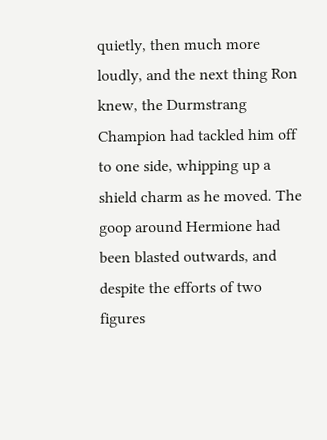quietly, then much more loudly, and the next thing Ron knew, the Durmstrang Champion had tackled him off to one side, whipping up a shield charm as he moved. The goop around Hermione had been blasted outwards, and despite the efforts of two figures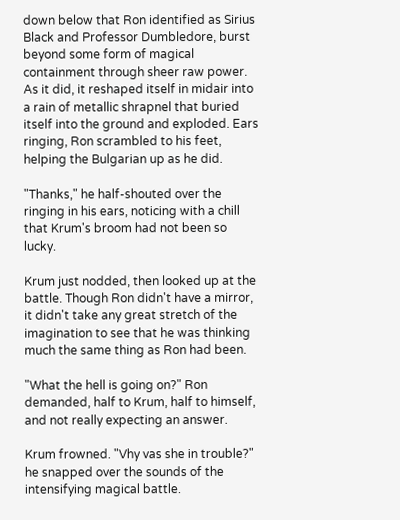down below that Ron identified as Sirius Black and Professor Dumbledore, burst beyond some form of magical containment through sheer raw power. As it did, it reshaped itself in midair into a rain of metallic shrapnel that buried itself into the ground and exploded. Ears ringing, Ron scrambled to his feet, helping the Bulgarian up as he did.

"Thanks," he half-shouted over the ringing in his ears, noticing with a chill that Krum's broom had not been so lucky.

Krum just nodded, then looked up at the battle. Though Ron didn't have a mirror, it didn't take any great stretch of the imagination to see that he was thinking much the same thing as Ron had been.

"What the hell is going on?" Ron demanded, half to Krum, half to himself, and not really expecting an answer.

Krum frowned. "Vhy vas she in trouble?" he snapped over the sounds of the intensifying magical battle.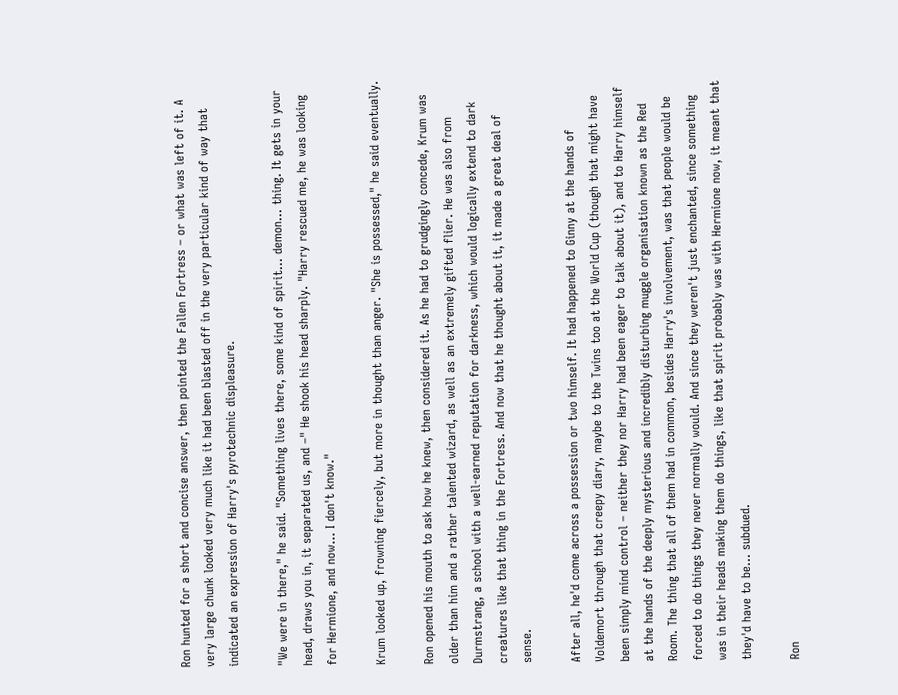Ron hunted for a short and concise answer, then pointed the Fallen Fortress – or what was left of it. A very large chunk looked very much like it had been blasted off in the very particular kind of way that indicated an expression of Harry's pyrotechnic displeasure.

"We were in there," he said. "Something lives there, some kind of spirit… demon… thing. It gets in your head, draws you in, it separated us, and –" He shook his head sharply. "Harry rescued me, he was looking for Hermione, and now… I don't know."

Krum looked up, frowning fiercely, but more in thought than anger. "She is possessed," he said eventually.

Ron opened his mouth to ask how he knew, then considered it. As he had to grudgingly concede, Krum was older than him and a rather talented wizard, as well as an extremely gifted flier. He was also from Durmstrang, a school with a well-earned reputation for darkness, which would logically extend to dark creatures like that thing in the Fortress. And now that he thought about it, it made a great deal of sense.

After all, he'd come across a possession or two himself. It had happened to Ginny at the hands of Voldemort through that creepy diary, maybe to the Twins too at the World Cup (though that might have been simply mind control – neither they nor Harry had been eager to talk about it), and to Harry himself at the hands of the deeply mysterious and incredibly disturbing muggle organisation known as the Red Room. The thing that all of them had in common, besides Harry's involvement, was that people would be forced to do things they never normally would. And since they weren't just enchanted, since something was in their heads making them do things, like that spirit probably was with Hermione now, it meant that they'd have to be… subdued.

Ron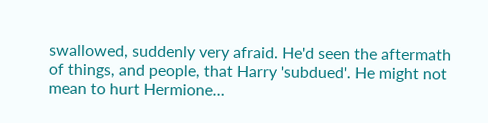swallowed, suddenly very afraid. He'd seen the aftermath of things, and people, that Harry 'subdued'. He might not mean to hurt Hermione…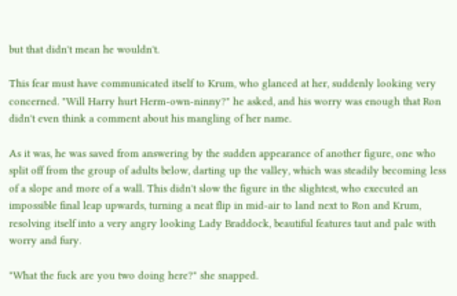but that didn't mean he wouldn't.

This fear must have communicated itself to Krum, who glanced at her, suddenly looking very concerned. "Will Harry hurt Herm-own-ninny?" he asked, and his worry was enough that Ron didn't even think a comment about his mangling of her name.

As it was, he was saved from answering by the sudden appearance of another figure, one who split off from the group of adults below, darting up the valley, which was steadily becoming less of a slope and more of a wall. This didn't slow the figure in the slightest, who executed an impossible final leap upwards, turning a neat flip in mid-air to land next to Ron and Krum, resolving itself into a very angry looking Lady Braddock, beautiful features taut and pale with worry and fury.

"What the fuck are you two doing here?" she snapped.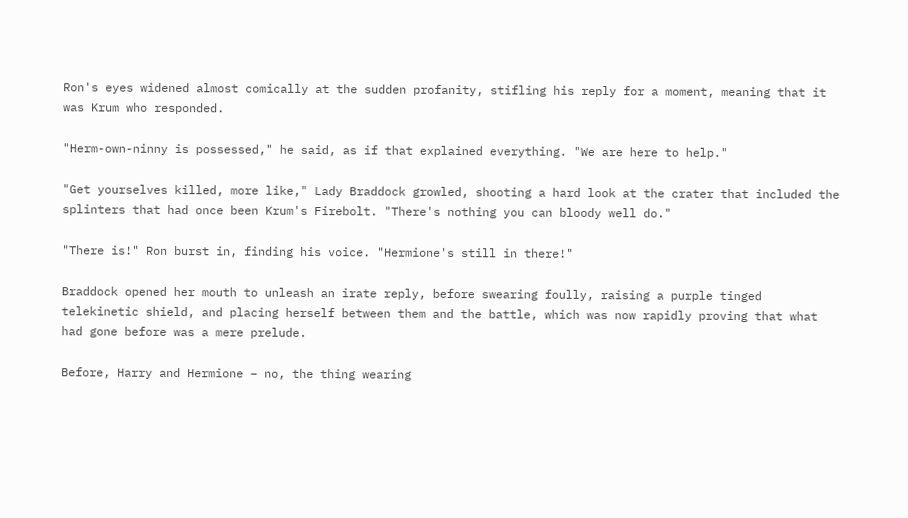Ron's eyes widened almost comically at the sudden profanity, stifling his reply for a moment, meaning that it was Krum who responded.

"Herm-own-ninny is possessed," he said, as if that explained everything. "We are here to help."

"Get yourselves killed, more like," Lady Braddock growled, shooting a hard look at the crater that included the splinters that had once been Krum's Firebolt. "There's nothing you can bloody well do."

"There is!" Ron burst in, finding his voice. "Hermione's still in there!"

Braddock opened her mouth to unleash an irate reply, before swearing foully, raising a purple tinged telekinetic shield, and placing herself between them and the battle, which was now rapidly proving that what had gone before was a mere prelude.

Before, Harry and Hermione – no, the thing wearing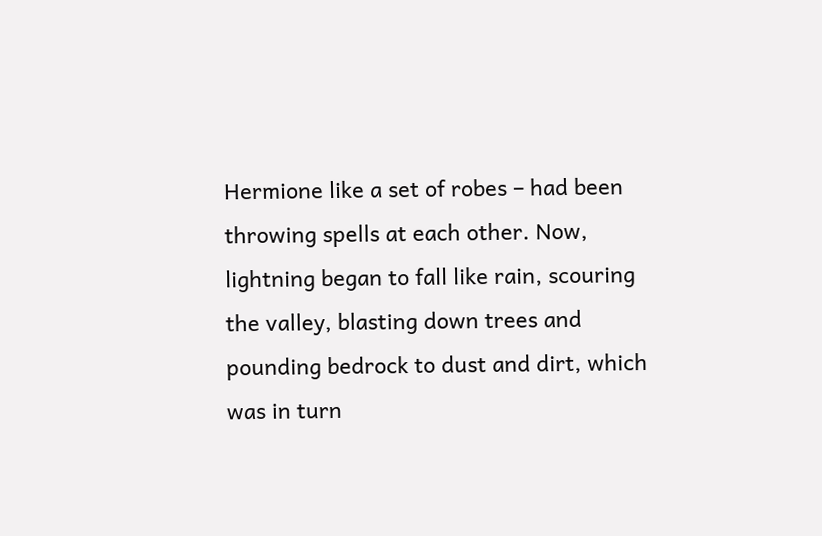Hermione like a set of robes – had been throwing spells at each other. Now, lightning began to fall like rain, scouring the valley, blasting down trees and pounding bedrock to dust and dirt, which was in turn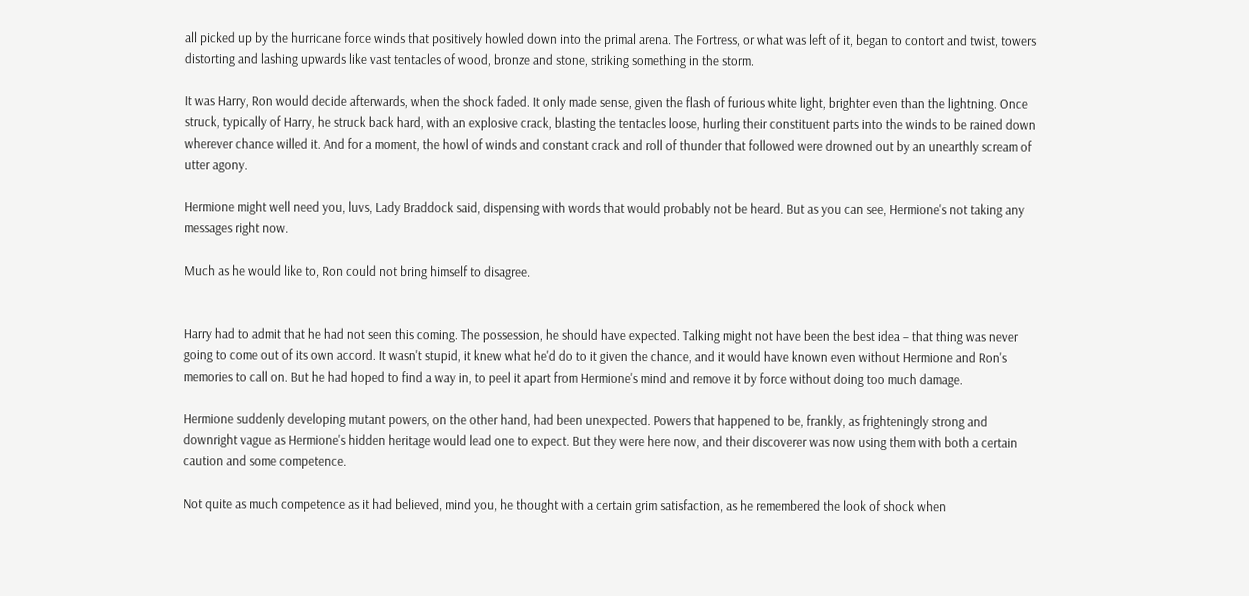all picked up by the hurricane force winds that positively howled down into the primal arena. The Fortress, or what was left of it, began to contort and twist, towers distorting and lashing upwards like vast tentacles of wood, bronze and stone, striking something in the storm.

It was Harry, Ron would decide afterwards, when the shock faded. It only made sense, given the flash of furious white light, brighter even than the lightning. Once struck, typically of Harry, he struck back hard, with an explosive crack, blasting the tentacles loose, hurling their constituent parts into the winds to be rained down wherever chance willed it. And for a moment, the howl of winds and constant crack and roll of thunder that followed were drowned out by an unearthly scream of utter agony.

Hermione might well need you, luvs, Lady Braddock said, dispensing with words that would probably not be heard. But as you can see, Hermione's not taking any messages right now.

Much as he would like to, Ron could not bring himself to disagree.


Harry had to admit that he had not seen this coming. The possession, he should have expected. Talking might not have been the best idea – that thing was never going to come out of its own accord. It wasn't stupid, it knew what he'd do to it given the chance, and it would have known even without Hermione and Ron's memories to call on. But he had hoped to find a way in, to peel it apart from Hermione's mind and remove it by force without doing too much damage.

Hermione suddenly developing mutant powers, on the other hand, had been unexpected. Powers that happened to be, frankly, as frighteningly strong and downright vague as Hermione's hidden heritage would lead one to expect. But they were here now, and their discoverer was now using them with both a certain caution and some competence.

Not quite as much competence as it had believed, mind you, he thought with a certain grim satisfaction, as he remembered the look of shock when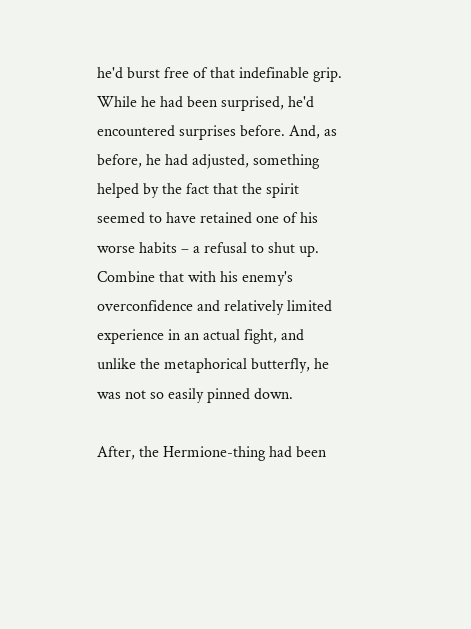he'd burst free of that indefinable grip. While he had been surprised, he'd encountered surprises before. And, as before, he had adjusted, something helped by the fact that the spirit seemed to have retained one of his worse habits – a refusal to shut up. Combine that with his enemy's overconfidence and relatively limited experience in an actual fight, and unlike the metaphorical butterfly, he was not so easily pinned down.

After, the Hermione-thing had been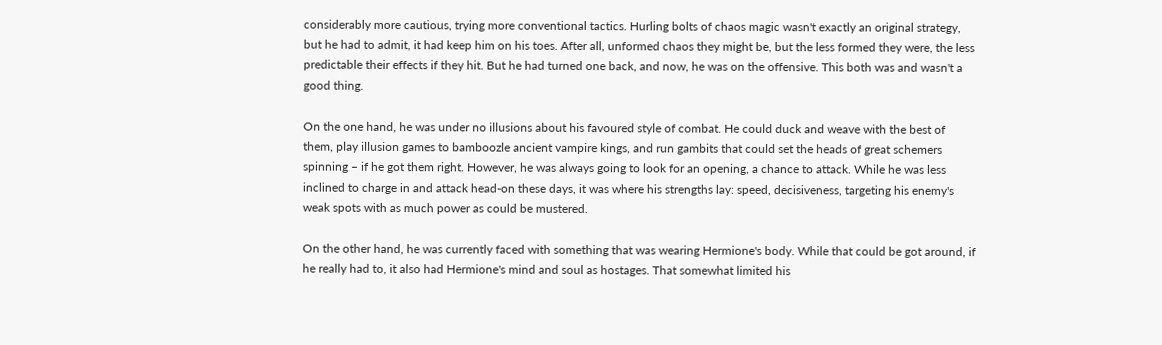considerably more cautious, trying more conventional tactics. Hurling bolts of chaos magic wasn't exactly an original strategy, but he had to admit, it had keep him on his toes. After all, unformed chaos they might be, but the less formed they were, the less predictable their effects if they hit. But he had turned one back, and now, he was on the offensive. This both was and wasn't a good thing.

On the one hand, he was under no illusions about his favoured style of combat. He could duck and weave with the best of them, play illusion games to bamboozle ancient vampire kings, and run gambits that could set the heads of great schemers spinning – if he got them right. However, he was always going to look for an opening, a chance to attack. While he was less inclined to charge in and attack head-on these days, it was where his strengths lay: speed, decisiveness, targeting his enemy's weak spots with as much power as could be mustered.

On the other hand, he was currently faced with something that was wearing Hermione's body. While that could be got around, if he really had to, it also had Hermione's mind and soul as hostages. That somewhat limited his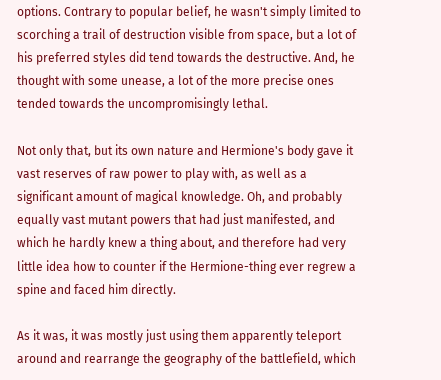options. Contrary to popular belief, he wasn't simply limited to scorching a trail of destruction visible from space, but a lot of his preferred styles did tend towards the destructive. And, he thought with some unease, a lot of the more precise ones tended towards the uncompromisingly lethal.

Not only that, but its own nature and Hermione's body gave it vast reserves of raw power to play with, as well as a significant amount of magical knowledge. Oh, and probably equally vast mutant powers that had just manifested, and which he hardly knew a thing about, and therefore had very little idea how to counter if the Hermione-thing ever regrew a spine and faced him directly.

As it was, it was mostly just using them apparently teleport around and rearrange the geography of the battlefield, which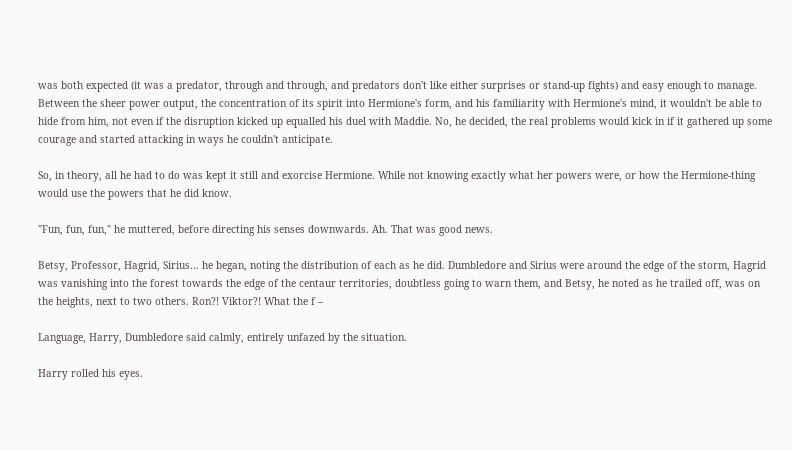was both expected (it was a predator, through and through, and predators don't like either surprises or stand-up fights) and easy enough to manage. Between the sheer power output, the concentration of its spirit into Hermione's form, and his familiarity with Hermione's mind, it wouldn't be able to hide from him, not even if the disruption kicked up equalled his duel with Maddie. No, he decided, the real problems would kick in if it gathered up some courage and started attacking in ways he couldn't anticipate.

So, in theory, all he had to do was kept it still and exorcise Hermione. While not knowing exactly what her powers were, or how the Hermione-thing would use the powers that he did know.

"Fun, fun, fun," he muttered, before directing his senses downwards. Ah. That was good news.

Betsy, Professor, Hagrid, Sirius… he began, noting the distribution of each as he did. Dumbledore and Sirius were around the edge of the storm, Hagrid was vanishing into the forest towards the edge of the centaur territories, doubtless going to warn them, and Betsy, he noted as he trailed off, was on the heights, next to two others. Ron?! Viktor?! What the f –

Language, Harry, Dumbledore said calmly, entirely unfazed by the situation.

Harry rolled his eyes.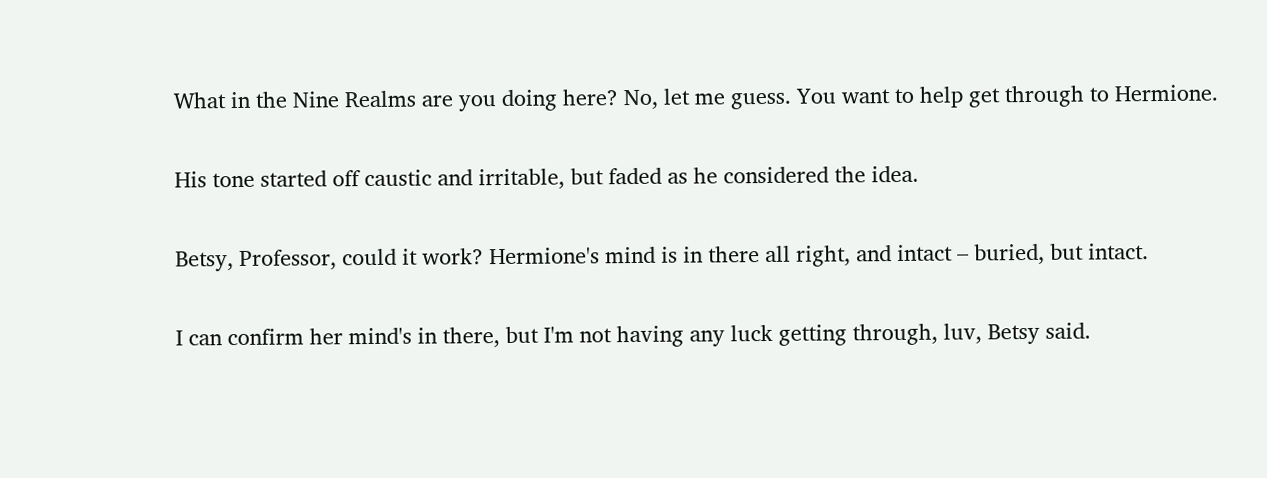What in the Nine Realms are you doing here? No, let me guess. You want to help get through to Hermione.

His tone started off caustic and irritable, but faded as he considered the idea.

Betsy, Professor, could it work? Hermione's mind is in there all right, and intact – buried, but intact.

I can confirm her mind's in there, but I'm not having any luck getting through, luv, Betsy said.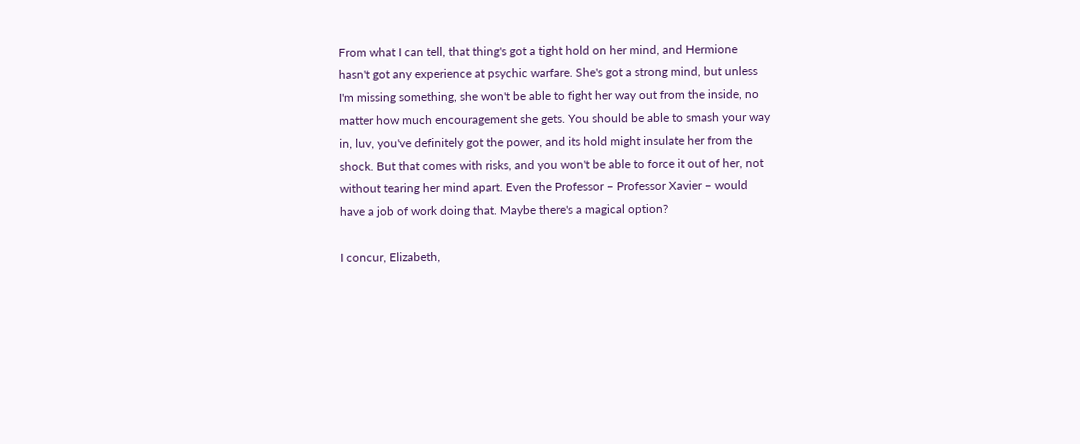From what I can tell, that thing's got a tight hold on her mind, and Hermione hasn't got any experience at psychic warfare. She's got a strong mind, but unless I'm missing something, she won't be able to fight her way out from the inside, no matter how much encouragement she gets. You should be able to smash your way in, luv, you've definitely got the power, and its hold might insulate her from the shock. But that comes with risks, and you won't be able to force it out of her, not without tearing her mind apart. Even the Professor – Professor Xavier – would have a job of work doing that. Maybe there's a magical option?

I concur, Elizabeth,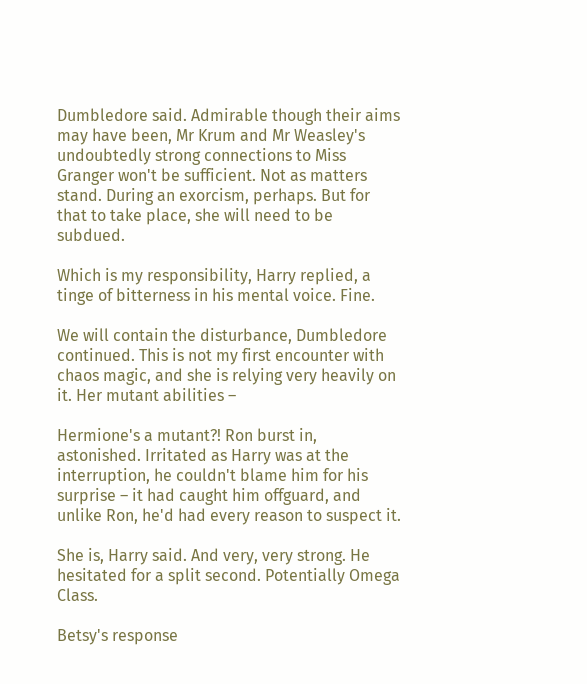Dumbledore said. Admirable though their aims may have been, Mr Krum and Mr Weasley's undoubtedly strong connections to Miss Granger won't be sufficient. Not as matters stand. During an exorcism, perhaps. But for that to take place, she will need to be subdued.

Which is my responsibility, Harry replied, a tinge of bitterness in his mental voice. Fine.

We will contain the disturbance, Dumbledore continued. This is not my first encounter with chaos magic, and she is relying very heavily on it. Her mutant abilities –

Hermione's a mutant?! Ron burst in, astonished. Irritated as Harry was at the interruption, he couldn't blame him for his surprise – it had caught him offguard, and unlike Ron, he'd had every reason to suspect it.

She is, Harry said. And very, very strong. He hesitated for a split second. Potentially Omega Class.

Betsy's response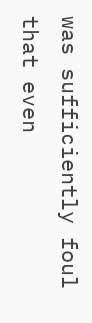was sufficiently foul that even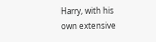Harry, with his own extensive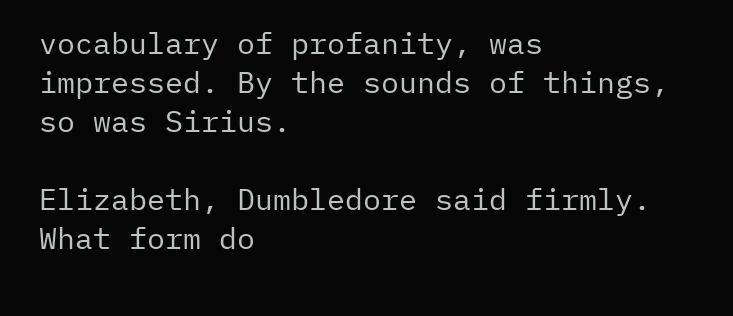vocabulary of profanity, was impressed. By the sounds of things, so was Sirius.

Elizabeth, Dumbledore said firmly. What form do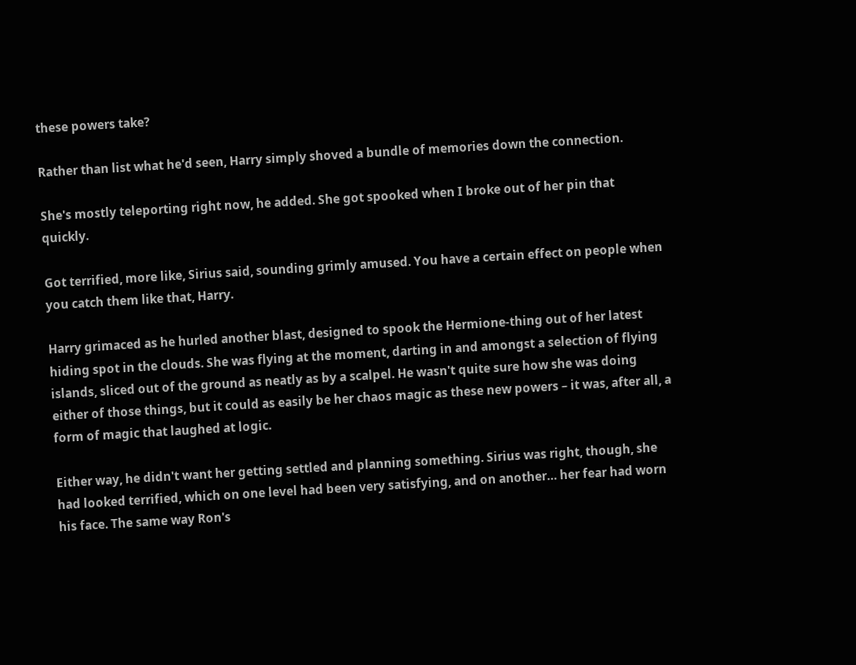these powers take?

Rather than list what he'd seen, Harry simply shoved a bundle of memories down the connection.

She's mostly teleporting right now, he added. She got spooked when I broke out of her pin that quickly.

Got terrified, more like, Sirius said, sounding grimly amused. You have a certain effect on people when you catch them like that, Harry.

Harry grimaced as he hurled another blast, designed to spook the Hermione-thing out of her latest hiding spot in the clouds. She was flying at the moment, darting in and amongst a selection of flying islands, sliced out of the ground as neatly as by a scalpel. He wasn't quite sure how she was doing either of those things, but it could as easily be her chaos magic as these new powers – it was, after all, a form of magic that laughed at logic.

Either way, he didn't want her getting settled and planning something. Sirius was right, though, she had looked terrified, which on one level had been very satisfying, and on another… her fear had worn his face. The same way Ron's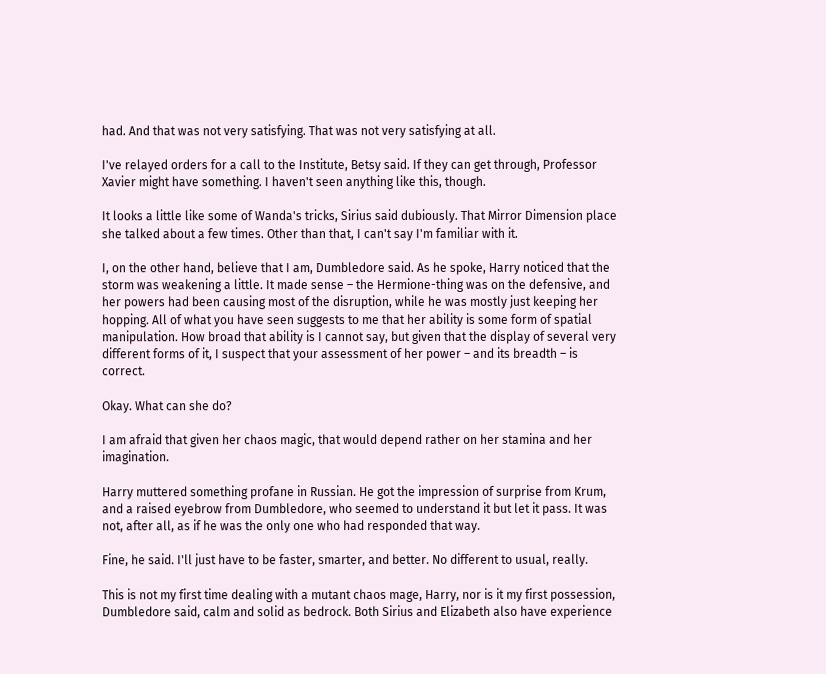had. And that was not very satisfying. That was not very satisfying at all.

I've relayed orders for a call to the Institute, Betsy said. If they can get through, Professor Xavier might have something. I haven't seen anything like this, though.

It looks a little like some of Wanda's tricks, Sirius said dubiously. That Mirror Dimension place she talked about a few times. Other than that, I can't say I'm familiar with it.

I, on the other hand, believe that I am, Dumbledore said. As he spoke, Harry noticed that the storm was weakening a little. It made sense – the Hermione-thing was on the defensive, and her powers had been causing most of the disruption, while he was mostly just keeping her hopping. All of what you have seen suggests to me that her ability is some form of spatial manipulation. How broad that ability is I cannot say, but given that the display of several very different forms of it, I suspect that your assessment of her power – and its breadth – is correct.

Okay. What can she do?

I am afraid that given her chaos magic, that would depend rather on her stamina and her imagination.

Harry muttered something profane in Russian. He got the impression of surprise from Krum, and a raised eyebrow from Dumbledore, who seemed to understand it but let it pass. It was not, after all, as if he was the only one who had responded that way.

Fine, he said. I'll just have to be faster, smarter, and better. No different to usual, really.

This is not my first time dealing with a mutant chaos mage, Harry, nor is it my first possession, Dumbledore said, calm and solid as bedrock. Both Sirius and Elizabeth also have experience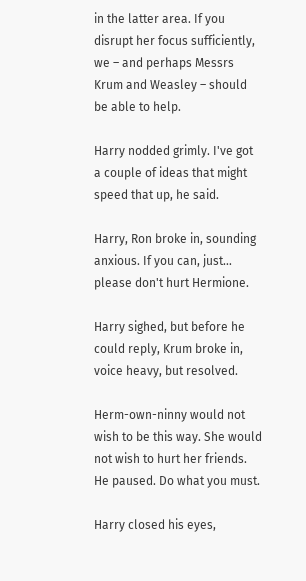in the latter area. If you disrupt her focus sufficiently, we – and perhaps Messrs Krum and Weasley – should be able to help.

Harry nodded grimly. I've got a couple of ideas that might speed that up, he said.

Harry, Ron broke in, sounding anxious. If you can, just… please don't hurt Hermione.

Harry sighed, but before he could reply, Krum broke in, voice heavy, but resolved.

Herm-own-ninny would not wish to be this way. She would not wish to hurt her friends. He paused. Do what you must.

Harry closed his eyes,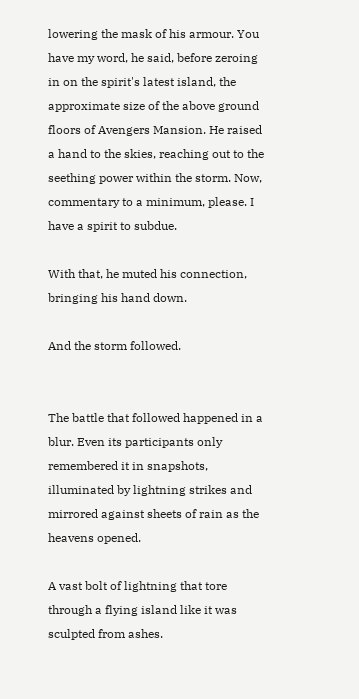lowering the mask of his armour. You have my word, he said, before zeroing in on the spirit's latest island, the approximate size of the above ground floors of Avengers Mansion. He raised a hand to the skies, reaching out to the seething power within the storm. Now, commentary to a minimum, please. I have a spirit to subdue.

With that, he muted his connection, bringing his hand down.

And the storm followed.


The battle that followed happened in a blur. Even its participants only remembered it in snapshots, illuminated by lightning strikes and mirrored against sheets of rain as the heavens opened.

A vast bolt of lightning that tore through a flying island like it was sculpted from ashes.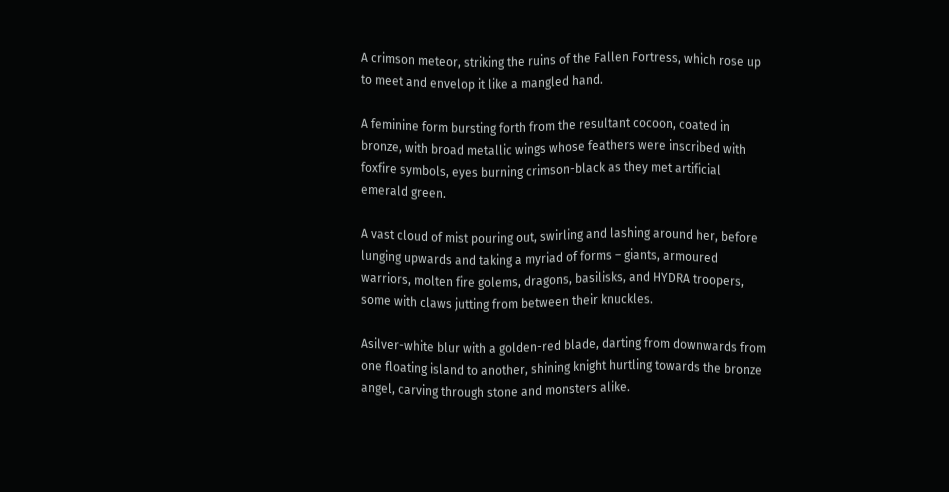A crimson meteor, striking the ruins of the Fallen Fortress, which rose up to meet and envelop it like a mangled hand.

A feminine form bursting forth from the resultant cocoon, coated in bronze, with broad metallic wings whose feathers were inscribed with foxfire symbols, eyes burning crimson-black as they met artificial emerald green.

A vast cloud of mist pouring out, swirling and lashing around her, before lunging upwards and taking a myriad of forms – giants, armoured warriors, molten fire golems, dragons, basilisks, and HYDRA troopers, some with claws jutting from between their knuckles.

Asilver-white blur with a golden-red blade, darting from downwards from one floating island to another, shining knight hurtling towards the bronze angel, carving through stone and monsters alike.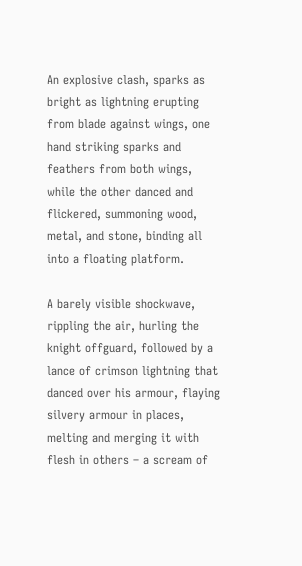An explosive clash, sparks as bright as lightning erupting from blade against wings, one hand striking sparks and feathers from both wings, while the other danced and flickered, summoning wood, metal, and stone, binding all into a floating platform.

A barely visible shockwave, rippling the air, hurling the knight offguard, followed by a lance of crimson lightning that danced over his armour, flaying silvery armour in places, melting and merging it with flesh in others – a scream of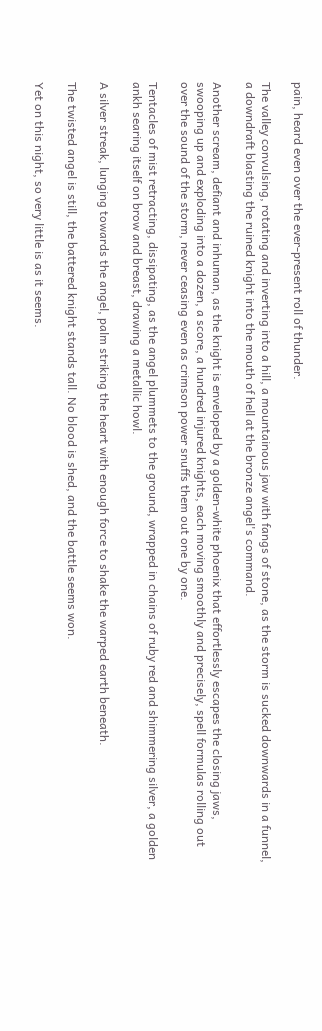pain, heard even over the ever-present roll of thunder.

The valley convulsing, rotating and inverting into a hill, a mountainous jaw with fangs of stone, as the storm is sucked downwards in a funnel, a downdraft blasting the ruined knight into the mouth of hell at the bronze angel's command.

Another scream, defiant and inhuman, as the knight is enveloped by a golden-white phoenix that effortlessly escapes the closing jaws, swooping up and exploding into a dozen, a score, a hundred injured knights, each moving smoothly and precisely, spell formulas rolling out over the sound of the storm, never ceasing even as crimson power snuffs them out one by one.

Tentacles of mist retracting, dissipating, as the angel plummets to the ground, wrapped in chains of ruby red and shimmering silver, a golden ankh searing itself on brow and breast, drawing a metallic howl.

A silver streak, lunging towards the angel, palm striking the heart with enough force to shake the warped earth beneath.

The twisted angel is still, the battered knight stands tall. No blood is shed, and the battle seems won.

Yet on this night, so very little is as it seems.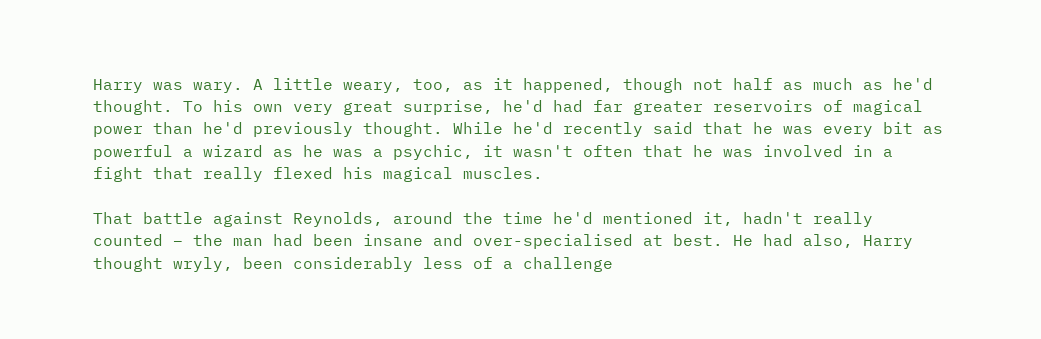Harry was wary. A little weary, too, as it happened, though not half as much as he'd thought. To his own very great surprise, he'd had far greater reservoirs of magical power than he'd previously thought. While he'd recently said that he was every bit as powerful a wizard as he was a psychic, it wasn't often that he was involved in a fight that really flexed his magical muscles.

That battle against Reynolds, around the time he'd mentioned it, hadn't really counted – the man had been insane and over-specialised at best. He had also, Harry thought wryly, been considerably less of a challenge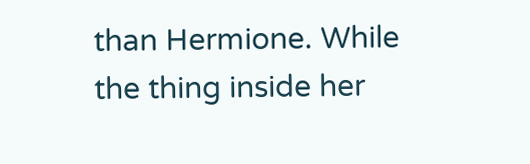than Hermione. While the thing inside her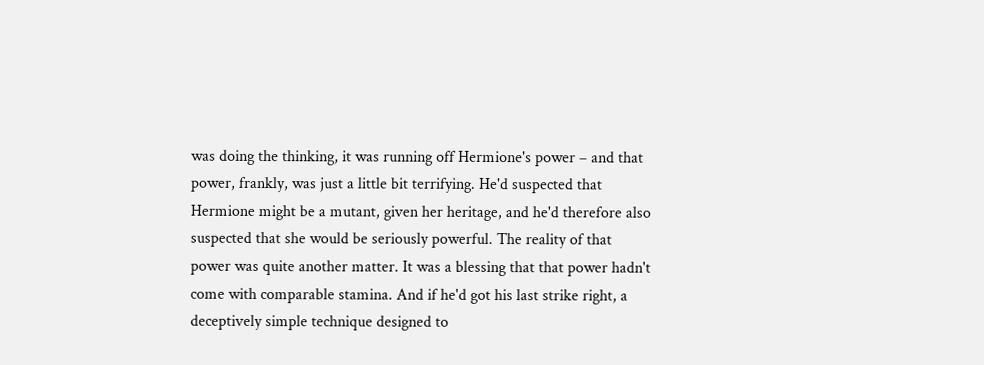was doing the thinking, it was running off Hermione's power – and that power, frankly, was just a little bit terrifying. He'd suspected that Hermione might be a mutant, given her heritage, and he'd therefore also suspected that she would be seriously powerful. The reality of that power was quite another matter. It was a blessing that that power hadn't come with comparable stamina. And if he'd got his last strike right, a deceptively simple technique designed to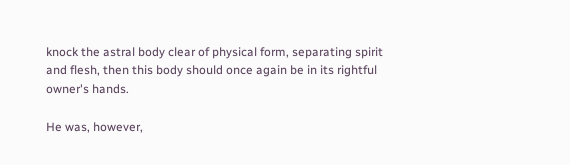knock the astral body clear of physical form, separating spirit and flesh, then this body should once again be in its rightful owner's hands.

He was, however,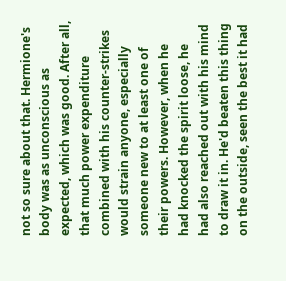not so sure about that. Hermione's body was as unconscious as expected, which was good. After all, that much power expenditure combined with his counter-strikes would strain anyone, especially someone new to at least one of their powers. However, when he had knocked the spirit loose, he had also reached out with his mind to draw it in. He'd beaten this thing on the outside, seen the best it had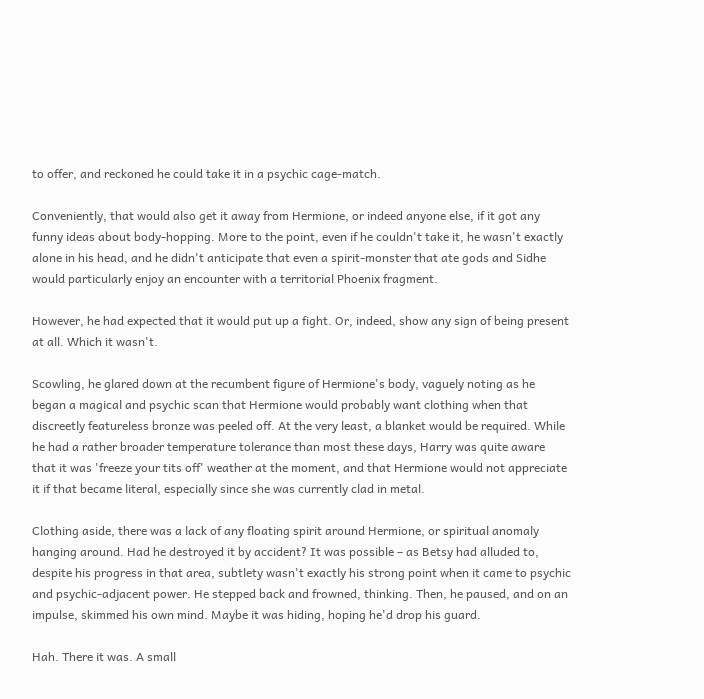to offer, and reckoned he could take it in a psychic cage-match.

Conveniently, that would also get it away from Hermione, or indeed anyone else, if it got any funny ideas about body-hopping. More to the point, even if he couldn't take it, he wasn't exactly alone in his head, and he didn't anticipate that even a spirit-monster that ate gods and Sidhe would particularly enjoy an encounter with a territorial Phoenix fragment.

However, he had expected that it would put up a fight. Or, indeed, show any sign of being present at all. Which it wasn't.

Scowling, he glared down at the recumbent figure of Hermione's body, vaguely noting as he began a magical and psychic scan that Hermione would probably want clothing when that discreetly featureless bronze was peeled off. At the very least, a blanket would be required. While he had a rather broader temperature tolerance than most these days, Harry was quite aware that it was 'freeze your tits off' weather at the moment, and that Hermione would not appreciate it if that became literal, especially since she was currently clad in metal.

Clothing aside, there was a lack of any floating spirit around Hermione, or spiritual anomaly hanging around. Had he destroyed it by accident? It was possible – as Betsy had alluded to, despite his progress in that area, subtlety wasn't exactly his strong point when it came to psychic and psychic-adjacent power. He stepped back and frowned, thinking. Then, he paused, and on an impulse, skimmed his own mind. Maybe it was hiding, hoping he'd drop his guard.

Hah. There it was. A small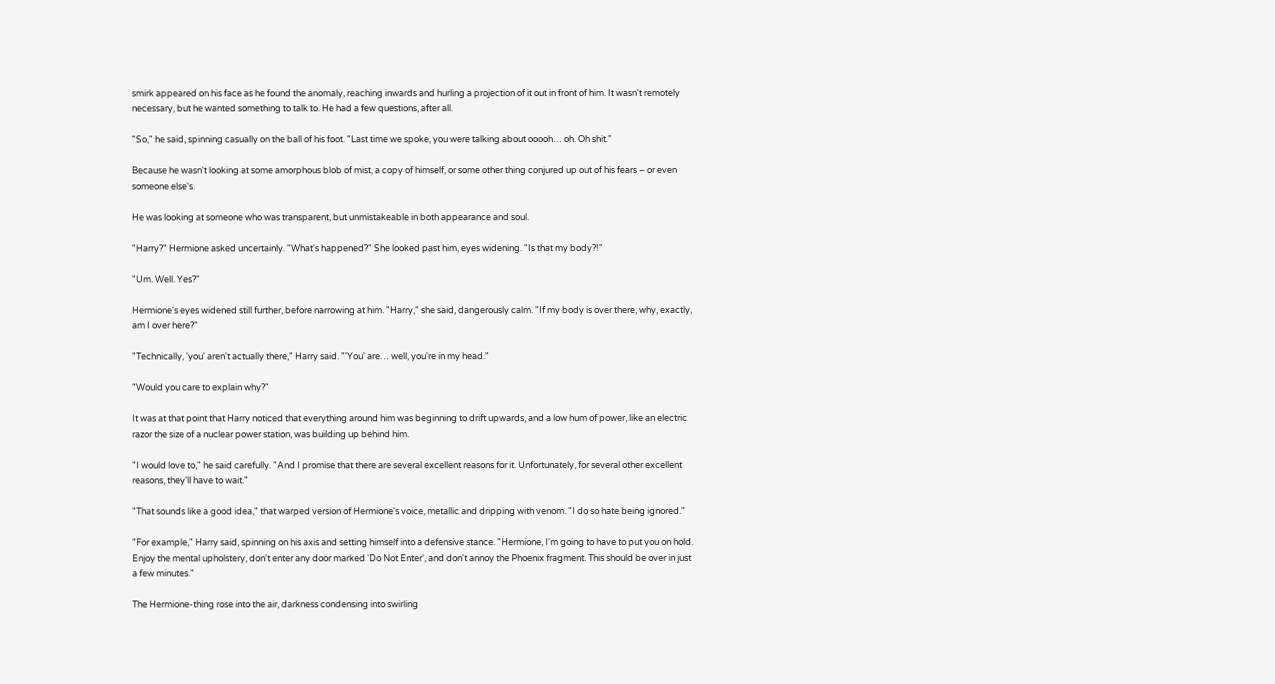smirk appeared on his face as he found the anomaly, reaching inwards and hurling a projection of it out in front of him. It wasn't remotely necessary, but he wanted something to talk to. He had a few questions, after all.

"So," he said, spinning casually on the ball of his foot. "Last time we spoke, you were talking about ooooh… oh. Oh shit."

Because he wasn't looking at some amorphous blob of mist, a copy of himself, or some other thing conjured up out of his fears – or even someone else's.

He was looking at someone who was transparent, but unmistakeable in both appearance and soul.

"Harry?" Hermione asked uncertainly. "What's happened?" She looked past him, eyes widening. "Is that my body?!"

"Um. Well. Yes?"

Hermione's eyes widened still further, before narrowing at him. "Harry," she said, dangerously calm. "If my body is over there, why, exactly, am I over here?"

"Technically, 'you' aren't actually there," Harry said. "'You' are… well, you're in my head."

"Would you care to explain why?"

It was at that point that Harry noticed that everything around him was beginning to drift upwards, and a low hum of power, like an electric razor the size of a nuclear power station, was building up behind him.

"I would love to," he said carefully. "And I promise that there are several excellent reasons for it. Unfortunately, for several other excellent reasons, they'll have to wait."

"That sounds like a good idea," that warped version of Hermione's voice, metallic and dripping with venom. "I do so hate being ignored."

"For example," Harry said, spinning on his axis and setting himself into a defensive stance. "Hermione, I'm going to have to put you on hold. Enjoy the mental upholstery, don't enter any door marked 'Do Not Enter', and don't annoy the Phoenix fragment. This should be over in just a few minutes."

The Hermione-thing rose into the air, darkness condensing into swirling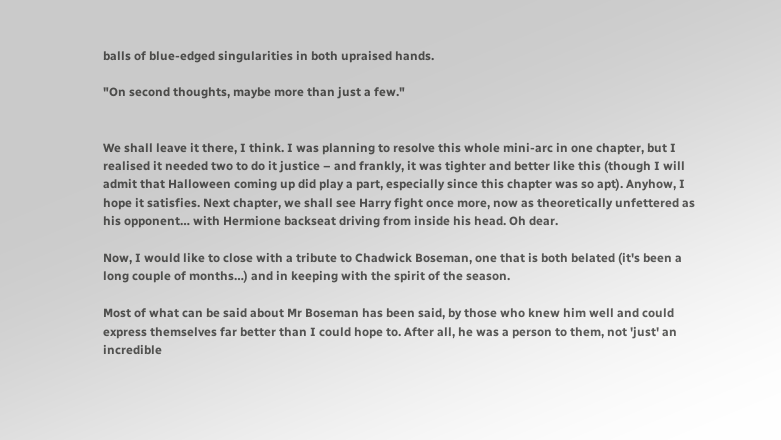balls of blue-edged singularities in both upraised hands.

"On second thoughts, maybe more than just a few."


We shall leave it there, I think. I was planning to resolve this whole mini-arc in one chapter, but I realised it needed two to do it justice – and frankly, it was tighter and better like this (though I will admit that Halloween coming up did play a part, especially since this chapter was so apt). Anyhow, I hope it satisfies. Next chapter, we shall see Harry fight once more, now as theoretically unfettered as his opponent… with Hermione backseat driving from inside his head. Oh dear.

Now, I would like to close with a tribute to Chadwick Boseman, one that is both belated (it's been a long couple of months…) and in keeping with the spirit of the season.

Most of what can be said about Mr Boseman has been said, by those who knew him well and could express themselves far better than I could hope to. After all, he was a person to them, not 'just' an incredible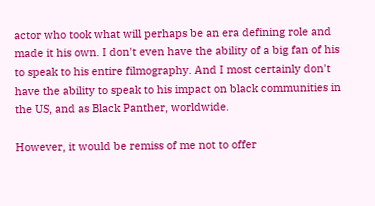actor who took what will perhaps be an era defining role and made it his own. I don't even have the ability of a big fan of his to speak to his entire filmography. And I most certainly don't have the ability to speak to his impact on black communities in the US, and as Black Panther, worldwide.

However, it would be remiss of me not to offer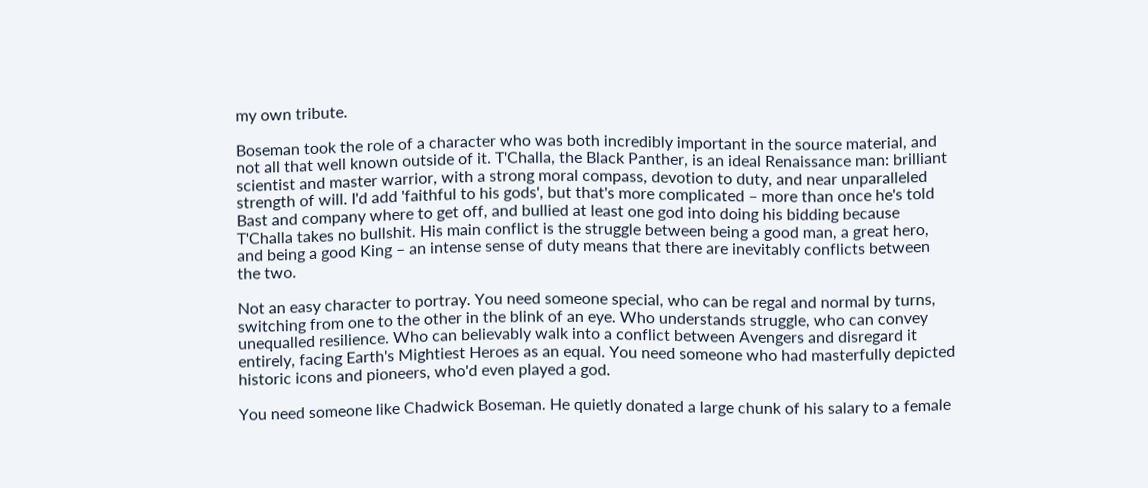my own tribute.

Boseman took the role of a character who was both incredibly important in the source material, and not all that well known outside of it. T'Challa, the Black Panther, is an ideal Renaissance man: brilliant scientist and master warrior, with a strong moral compass, devotion to duty, and near unparalleled strength of will. I'd add 'faithful to his gods', but that's more complicated – more than once he's told Bast and company where to get off, and bullied at least one god into doing his bidding because T'Challa takes no bullshit. His main conflict is the struggle between being a good man, a great hero, and being a good King – an intense sense of duty means that there are inevitably conflicts between the two.

Not an easy character to portray. You need someone special, who can be regal and normal by turns, switching from one to the other in the blink of an eye. Who understands struggle, who can convey unequalled resilience. Who can believably walk into a conflict between Avengers and disregard it entirely, facing Earth's Mightiest Heroes as an equal. You need someone who had masterfully depicted historic icons and pioneers, who'd even played a god.

You need someone like Chadwick Boseman. He quietly donated a large chunk of his salary to a female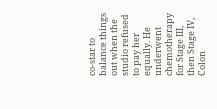co-star to balance things out when the studio refused to pay her equally. He underwent chemotherapy for Stage III, then Stage IV, Colon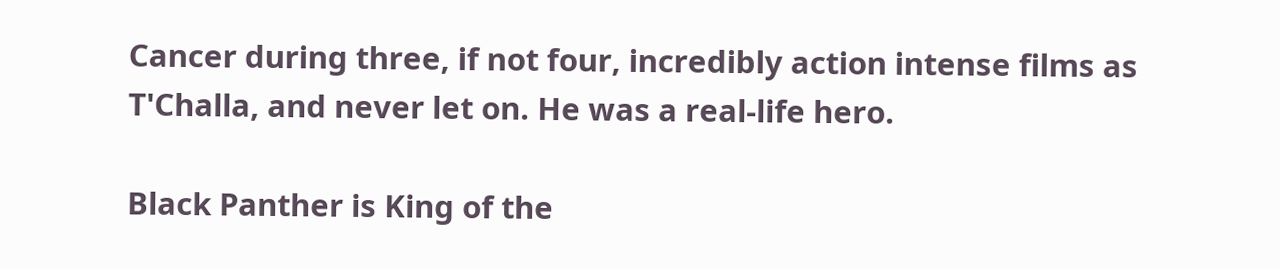Cancer during three, if not four, incredibly action intense films as T'Challa, and never let on. He was a real-life hero.

Black Panther is King of the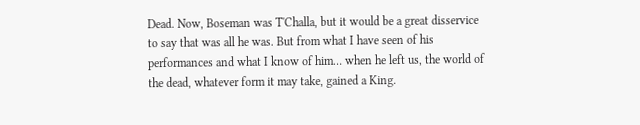Dead. Now, Boseman was T'Challa, but it would be a great disservice to say that was all he was. But from what I have seen of his performances and what I know of him… when he left us, the world of the dead, whatever form it may take, gained a King.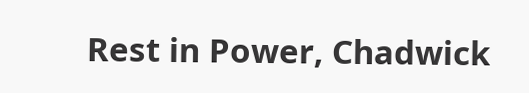Rest in Power, Chadwick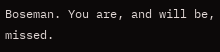Boseman. You are, and will be, missed.